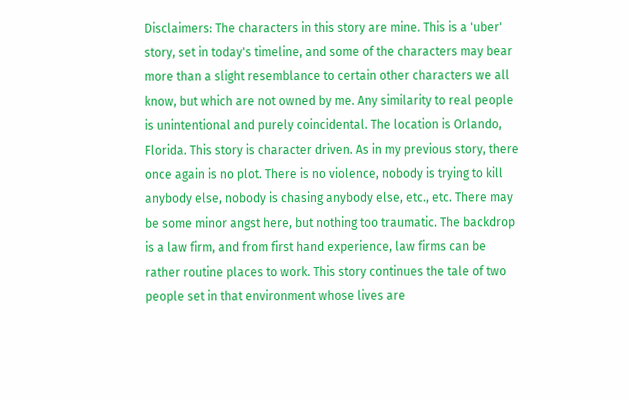Disclaimers: The characters in this story are mine. This is a 'uber' story, set in today's timeline, and some of the characters may bear more than a slight resemblance to certain other characters we all know, but which are not owned by me. Any similarity to real people is unintentional and purely coincidental. The location is Orlando, Florida. This story is character driven. As in my previous story, there once again is no plot. There is no violence, nobody is trying to kill anybody else, nobody is chasing anybody else, etc., etc. There may be some minor angst here, but nothing too traumatic. The backdrop is a law firm, and from first hand experience, law firms can be rather routine places to work. This story continues the tale of two people set in that environment whose lives are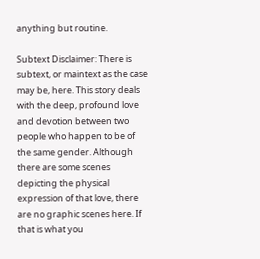anything but routine.

Subtext Disclaimer: There is subtext, or maintext as the case may be, here. This story deals with the deep, profound love and devotion between two people who happen to be of the same gender. Although there are some scenes depicting the physical expression of that love, there are no graphic scenes here. If that is what you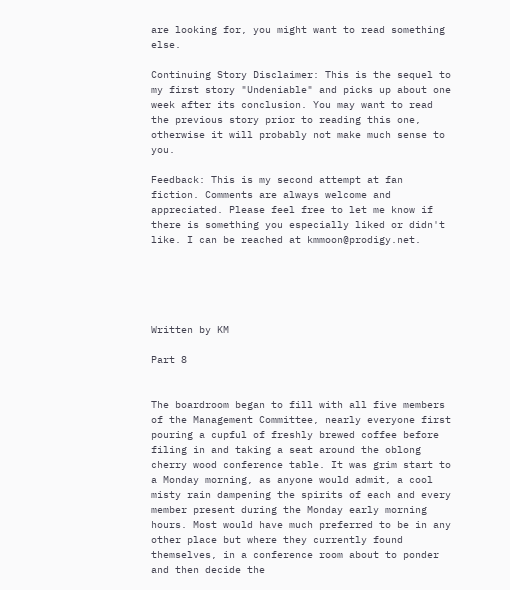are looking for, you might want to read something else.

Continuing Story Disclaimer: This is the sequel to my first story "Undeniable" and picks up about one week after its conclusion. You may want to read the previous story prior to reading this one, otherwise it will probably not make much sense to you.

Feedback: This is my second attempt at fan fiction. Comments are always welcome and appreciated. Please feel free to let me know if there is something you especially liked or didn't like. I can be reached at kmmoon@prodigy.net.





Written by KM

Part 8


The boardroom began to fill with all five members of the Management Committee, nearly everyone first pouring a cupful of freshly brewed coffee before filing in and taking a seat around the oblong cherry wood conference table. It was grim start to a Monday morning, as anyone would admit, a cool misty rain dampening the spirits of each and every member present during the Monday early morning hours. Most would have much preferred to be in any other place but where they currently found themselves, in a conference room about to ponder and then decide the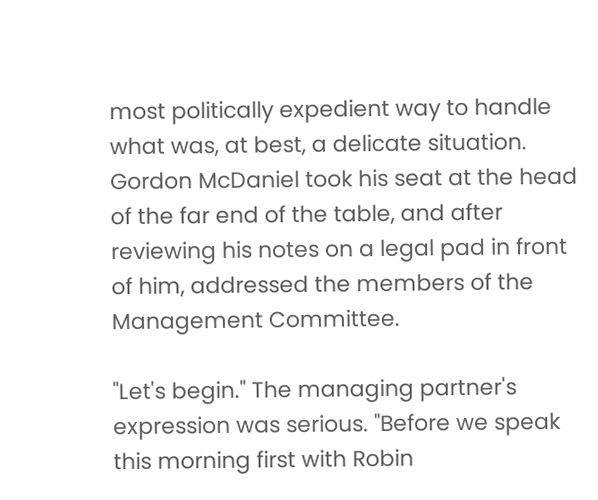most politically expedient way to handle what was, at best, a delicate situation. Gordon McDaniel took his seat at the head of the far end of the table, and after reviewing his notes on a legal pad in front of him, addressed the members of the Management Committee.

"Let's begin." The managing partner's expression was serious. "Before we speak this morning first with Robin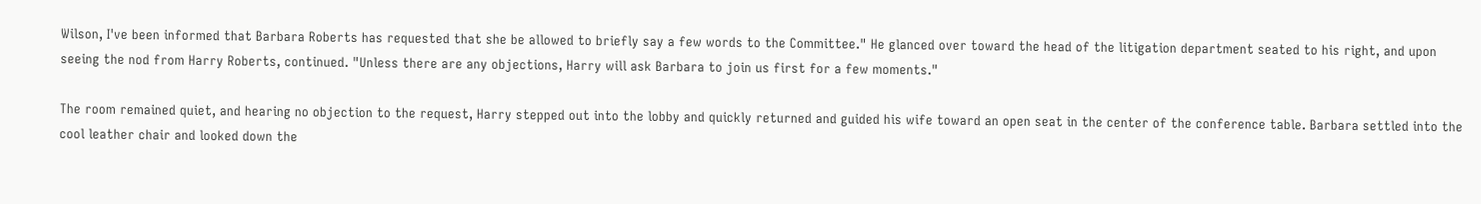Wilson, I've been informed that Barbara Roberts has requested that she be allowed to briefly say a few words to the Committee." He glanced over toward the head of the litigation department seated to his right, and upon seeing the nod from Harry Roberts, continued. "Unless there are any objections, Harry will ask Barbara to join us first for a few moments."

The room remained quiet, and hearing no objection to the request, Harry stepped out into the lobby and quickly returned and guided his wife toward an open seat in the center of the conference table. Barbara settled into the cool leather chair and looked down the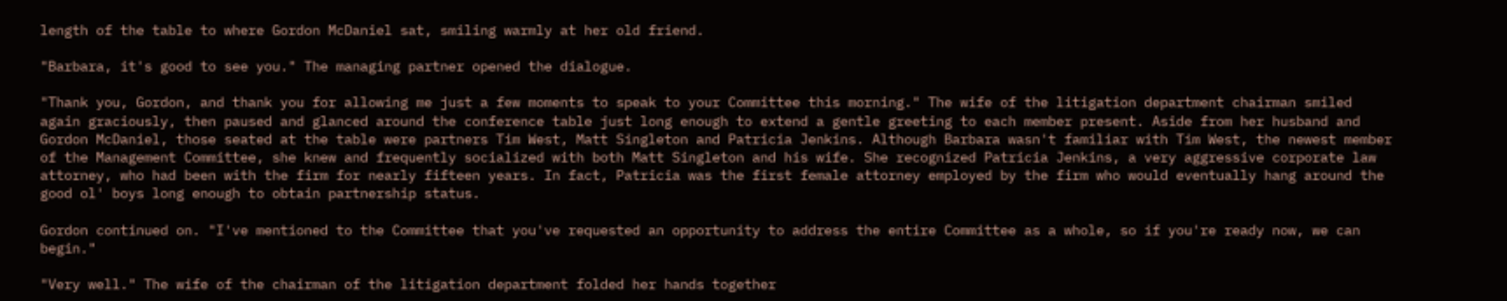length of the table to where Gordon McDaniel sat, smiling warmly at her old friend.

"Barbara, it's good to see you." The managing partner opened the dialogue.

"Thank you, Gordon, and thank you for allowing me just a few moments to speak to your Committee this morning." The wife of the litigation department chairman smiled again graciously, then paused and glanced around the conference table just long enough to extend a gentle greeting to each member present. Aside from her husband and Gordon McDaniel, those seated at the table were partners Tim West, Matt Singleton and Patricia Jenkins. Although Barbara wasn't familiar with Tim West, the newest member of the Management Committee, she knew and frequently socialized with both Matt Singleton and his wife. She recognized Patricia Jenkins, a very aggressive corporate law attorney, who had been with the firm for nearly fifteen years. In fact, Patricia was the first female attorney employed by the firm who would eventually hang around the good ol' boys long enough to obtain partnership status.

Gordon continued on. "I've mentioned to the Committee that you've requested an opportunity to address the entire Committee as a whole, so if you're ready now, we can begin."

"Very well." The wife of the chairman of the litigation department folded her hands together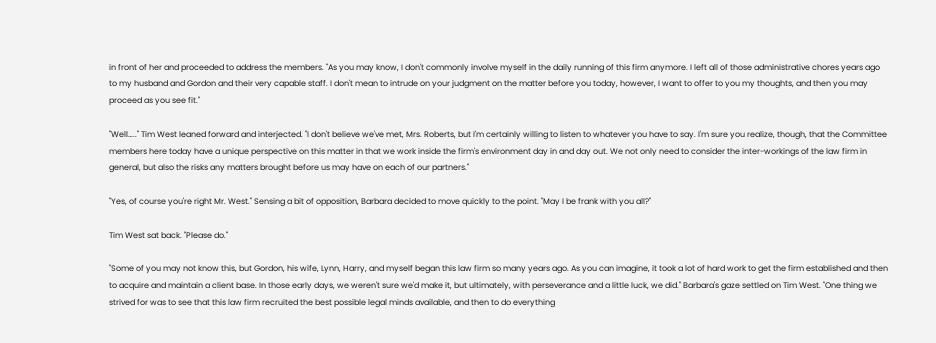in front of her and proceeded to address the members. "As you may know, I don't commonly involve myself in the daily running of this firm anymore. I left all of those administrative chores years ago to my husband and Gordon and their very capable staff. I don't mean to intrude on your judgment on the matter before you today, however, I want to offer to you my thoughts, and then you may proceed as you see fit."

"Well….." Tim West leaned forward and interjected. "I don't believe we've met, Mrs. Roberts, but I'm certainly willing to listen to whatever you have to say. I'm sure you realize, though, that the Committee members here today have a unique perspective on this matter in that we work inside the firm's environment day in and day out. We not only need to consider the inter-workings of the law firm in general, but also the risks any matters brought before us may have on each of our partners."

"Yes, of course you're right Mr. West." Sensing a bit of opposition, Barbara decided to move quickly to the point. "May I be frank with you all?"

Tim West sat back. "Please do."

"Some of you may not know this, but Gordon, his wife, Lynn, Harry, and myself began this law firm so many years ago. As you can imagine, it took a lot of hard work to get the firm established and then to acquire and maintain a client base. In those early days, we weren't sure we'd make it, but ultimately, with perseverance and a little luck, we did." Barbara's gaze settled on Tim West. "One thing we strived for was to see that this law firm recruited the best possible legal minds available, and then to do everything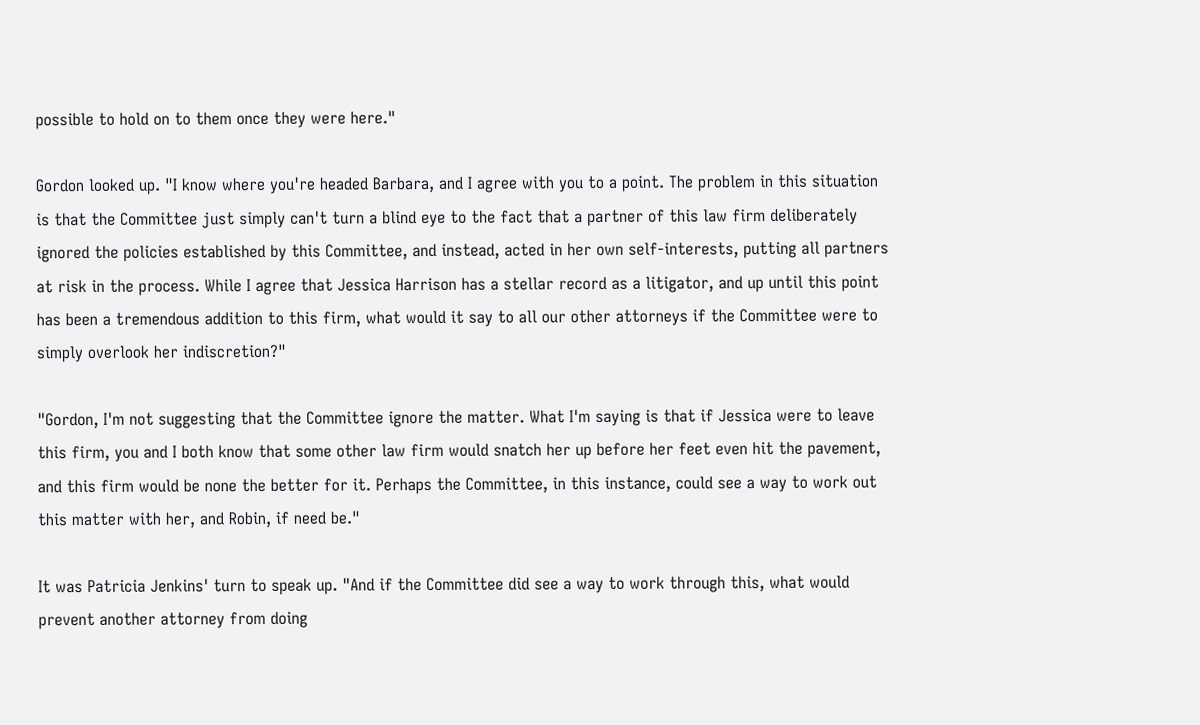possible to hold on to them once they were here."

Gordon looked up. "I know where you're headed Barbara, and I agree with you to a point. The problem in this situation is that the Committee just simply can't turn a blind eye to the fact that a partner of this law firm deliberately ignored the policies established by this Committee, and instead, acted in her own self-interests, putting all partners at risk in the process. While I agree that Jessica Harrison has a stellar record as a litigator, and up until this point has been a tremendous addition to this firm, what would it say to all our other attorneys if the Committee were to simply overlook her indiscretion?"

"Gordon, I'm not suggesting that the Committee ignore the matter. What I'm saying is that if Jessica were to leave this firm, you and I both know that some other law firm would snatch her up before her feet even hit the pavement, and this firm would be none the better for it. Perhaps the Committee, in this instance, could see a way to work out this matter with her, and Robin, if need be."

It was Patricia Jenkins' turn to speak up. "And if the Committee did see a way to work through this, what would prevent another attorney from doing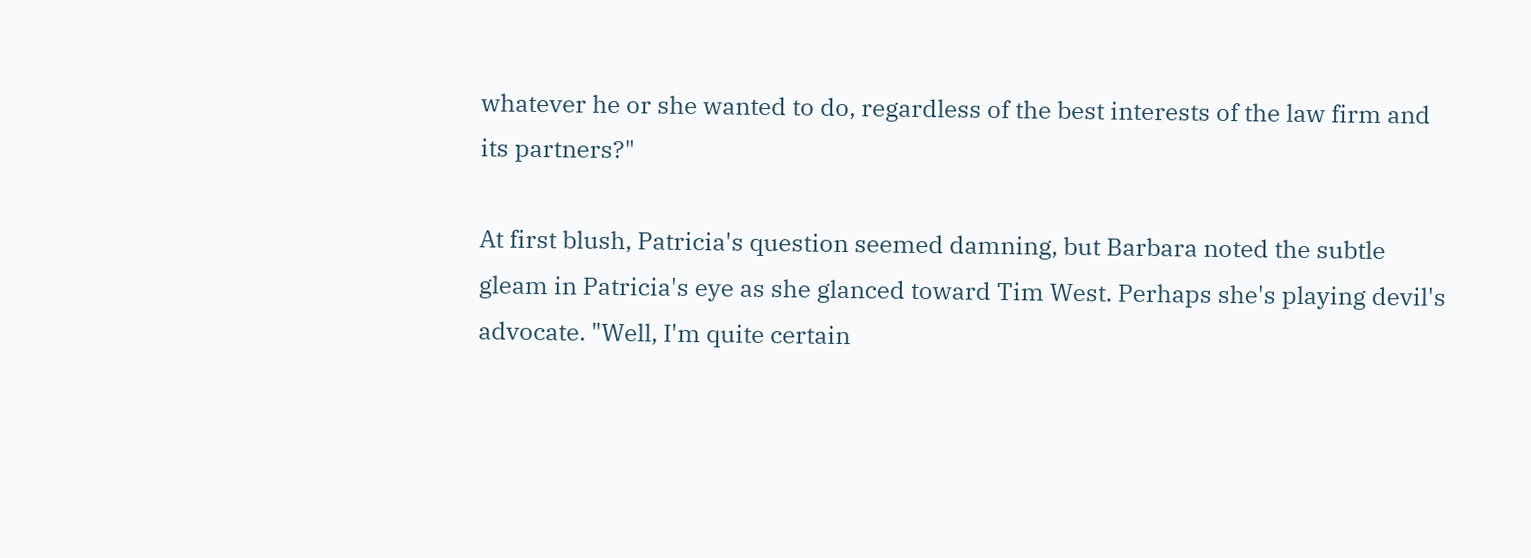whatever he or she wanted to do, regardless of the best interests of the law firm and its partners?"

At first blush, Patricia's question seemed damning, but Barbara noted the subtle gleam in Patricia's eye as she glanced toward Tim West. Perhaps she's playing devil's advocate. "Well, I'm quite certain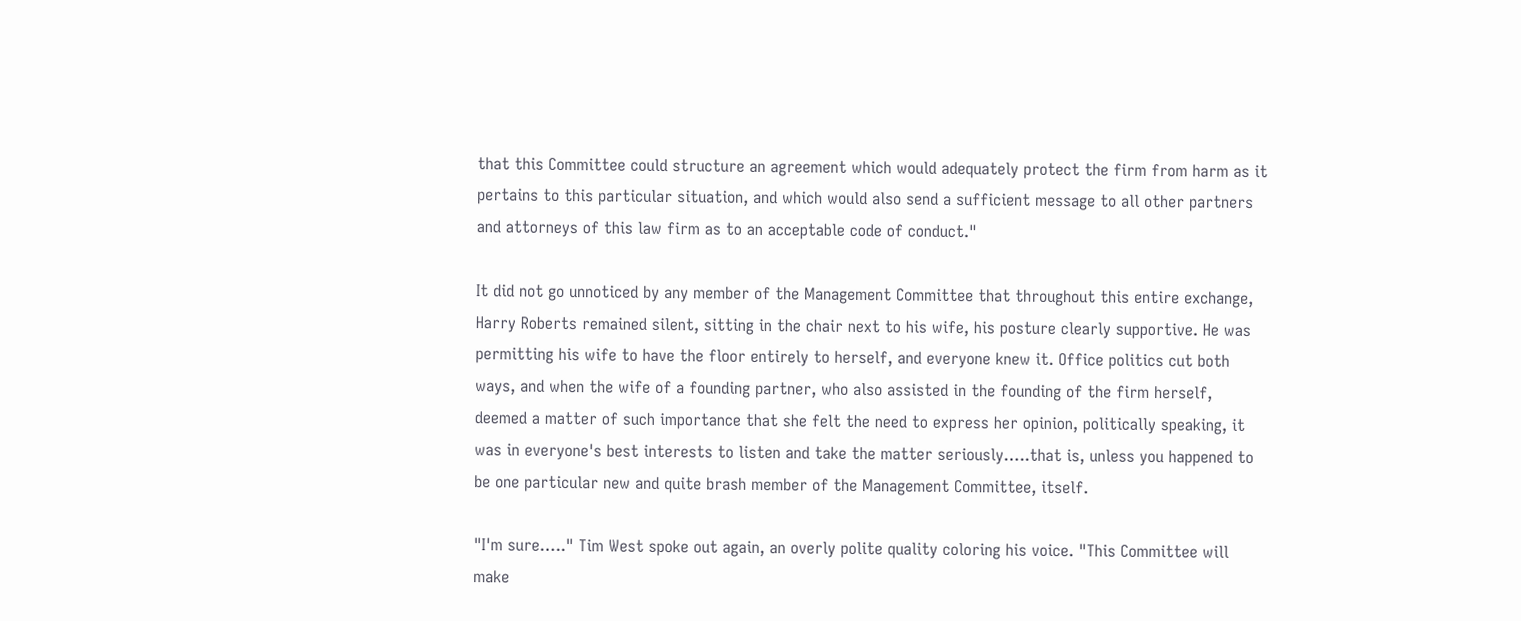that this Committee could structure an agreement which would adequately protect the firm from harm as it pertains to this particular situation, and which would also send a sufficient message to all other partners and attorneys of this law firm as to an acceptable code of conduct."

It did not go unnoticed by any member of the Management Committee that throughout this entire exchange, Harry Roberts remained silent, sitting in the chair next to his wife, his posture clearly supportive. He was permitting his wife to have the floor entirely to herself, and everyone knew it. Office politics cut both ways, and when the wife of a founding partner, who also assisted in the founding of the firm herself, deemed a matter of such importance that she felt the need to express her opinion, politically speaking, it was in everyone's best interests to listen and take the matter seriously…..that is, unless you happened to be one particular new and quite brash member of the Management Committee, itself.

"I'm sure….." Tim West spoke out again, an overly polite quality coloring his voice. "This Committee will make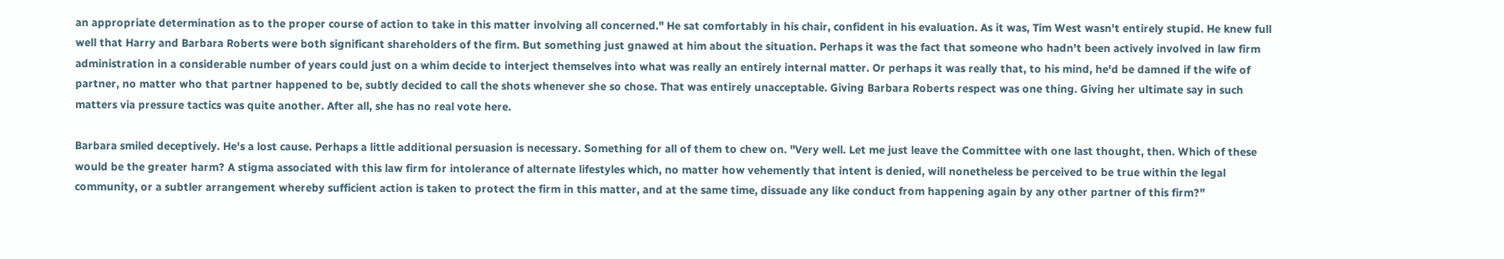an appropriate determination as to the proper course of action to take in this matter involving all concerned." He sat comfortably in his chair, confident in his evaluation. As it was, Tim West wasn't entirely stupid. He knew full well that Harry and Barbara Roberts were both significant shareholders of the firm. But something just gnawed at him about the situation. Perhaps it was the fact that someone who hadn't been actively involved in law firm administration in a considerable number of years could just on a whim decide to interject themselves into what was really an entirely internal matter. Or perhaps it was really that, to his mind, he'd be damned if the wife of partner, no matter who that partner happened to be, subtly decided to call the shots whenever she so chose. That was entirely unacceptable. Giving Barbara Roberts respect was one thing. Giving her ultimate say in such matters via pressure tactics was quite another. After all, she has no real vote here.

Barbara smiled deceptively. He's a lost cause. Perhaps a little additional persuasion is necessary. Something for all of them to chew on. "Very well. Let me just leave the Committee with one last thought, then. Which of these would be the greater harm? A stigma associated with this law firm for intolerance of alternate lifestyles which, no matter how vehemently that intent is denied, will nonetheless be perceived to be true within the legal community, or a subtler arrangement whereby sufficient action is taken to protect the firm in this matter, and at the same time, dissuade any like conduct from happening again by any other partner of this firm?"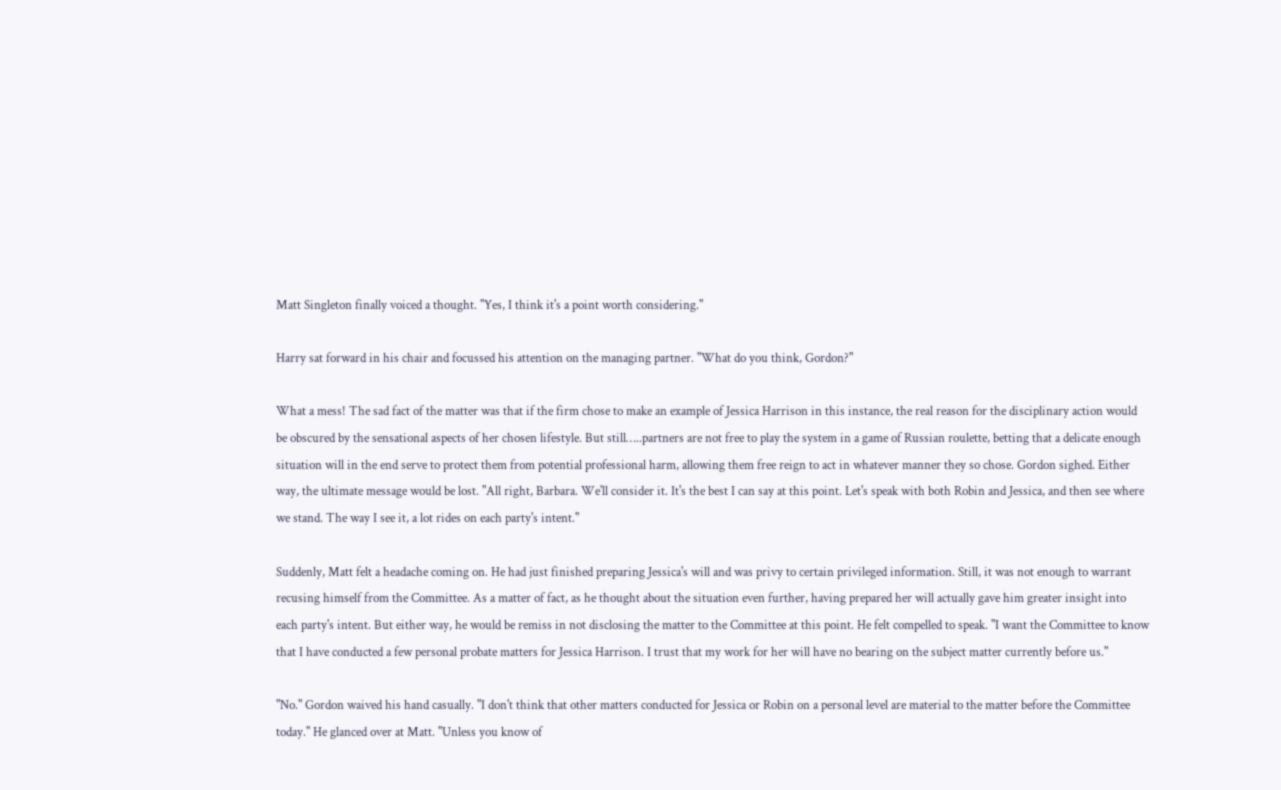Matt Singleton finally voiced a thought. "Yes, I think it's a point worth considering."

Harry sat forward in his chair and focussed his attention on the managing partner. "What do you think, Gordon?"

What a mess! The sad fact of the matter was that if the firm chose to make an example of Jessica Harrison in this instance, the real reason for the disciplinary action would be obscured by the sensational aspects of her chosen lifestyle. But still…..partners are not free to play the system in a game of Russian roulette, betting that a delicate enough situation will in the end serve to protect them from potential professional harm, allowing them free reign to act in whatever manner they so chose. Gordon sighed. Either way, the ultimate message would be lost. "All right, Barbara. We'll consider it. It's the best I can say at this point. Let's speak with both Robin and Jessica, and then see where we stand. The way I see it, a lot rides on each party's intent."

Suddenly, Matt felt a headache coming on. He had just finished preparing Jessica's will and was privy to certain privileged information. Still, it was not enough to warrant recusing himself from the Committee. As a matter of fact, as he thought about the situation even further, having prepared her will actually gave him greater insight into each party's intent. But either way, he would be remiss in not disclosing the matter to the Committee at this point. He felt compelled to speak. "I want the Committee to know that I have conducted a few personal probate matters for Jessica Harrison. I trust that my work for her will have no bearing on the subject matter currently before us."

"No." Gordon waived his hand casually. "I don't think that other matters conducted for Jessica or Robin on a personal level are material to the matter before the Committee today." He glanced over at Matt. "Unless you know of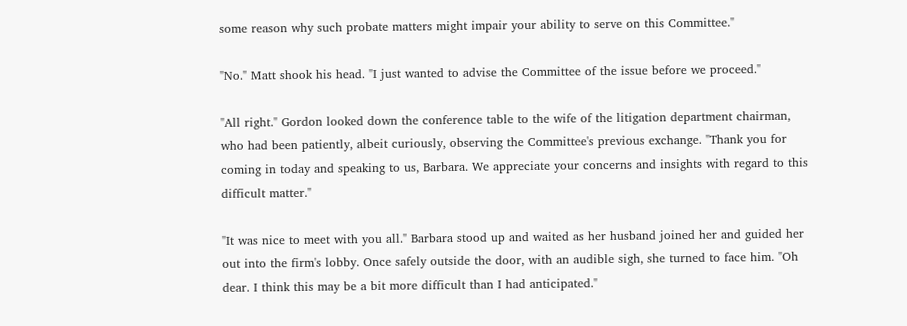some reason why such probate matters might impair your ability to serve on this Committee."

"No." Matt shook his head. "I just wanted to advise the Committee of the issue before we proceed."

"All right." Gordon looked down the conference table to the wife of the litigation department chairman, who had been patiently, albeit curiously, observing the Committee's previous exchange. "Thank you for coming in today and speaking to us, Barbara. We appreciate your concerns and insights with regard to this difficult matter."

"It was nice to meet with you all." Barbara stood up and waited as her husband joined her and guided her out into the firm's lobby. Once safely outside the door, with an audible sigh, she turned to face him. "Oh dear. I think this may be a bit more difficult than I had anticipated."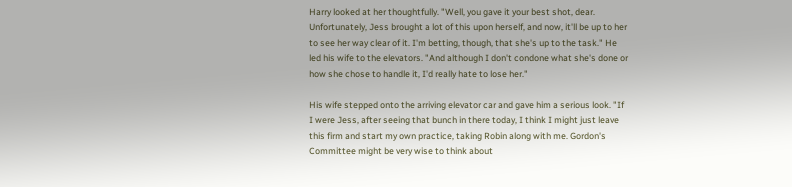Harry looked at her thoughtfully. "Well, you gave it your best shot, dear. Unfortunately, Jess brought a lot of this upon herself, and now, it'll be up to her to see her way clear of it. I'm betting, though, that she's up to the task." He led his wife to the elevators. "And although I don't condone what she's done or how she chose to handle it, I'd really hate to lose her."

His wife stepped onto the arriving elevator car and gave him a serious look. "If I were Jess, after seeing that bunch in there today, I think I might just leave this firm and start my own practice, taking Robin along with me. Gordon's Committee might be very wise to think about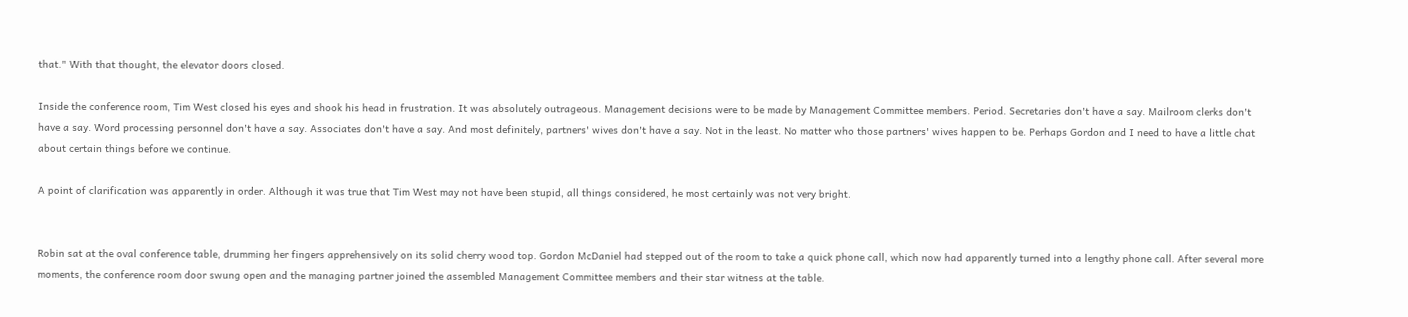that." With that thought, the elevator doors closed.

Inside the conference room, Tim West closed his eyes and shook his head in frustration. It was absolutely outrageous. Management decisions were to be made by Management Committee members. Period. Secretaries don't have a say. Mailroom clerks don't have a say. Word processing personnel don't have a say. Associates don't have a say. And most definitely, partners' wives don't have a say. Not in the least. No matter who those partners' wives happen to be. Perhaps Gordon and I need to have a little chat about certain things before we continue.

A point of clarification was apparently in order. Although it was true that Tim West may not have been stupid, all things considered, he most certainly was not very bright.


Robin sat at the oval conference table, drumming her fingers apprehensively on its solid cherry wood top. Gordon McDaniel had stepped out of the room to take a quick phone call, which now had apparently turned into a lengthy phone call. After several more moments, the conference room door swung open and the managing partner joined the assembled Management Committee members and their star witness at the table.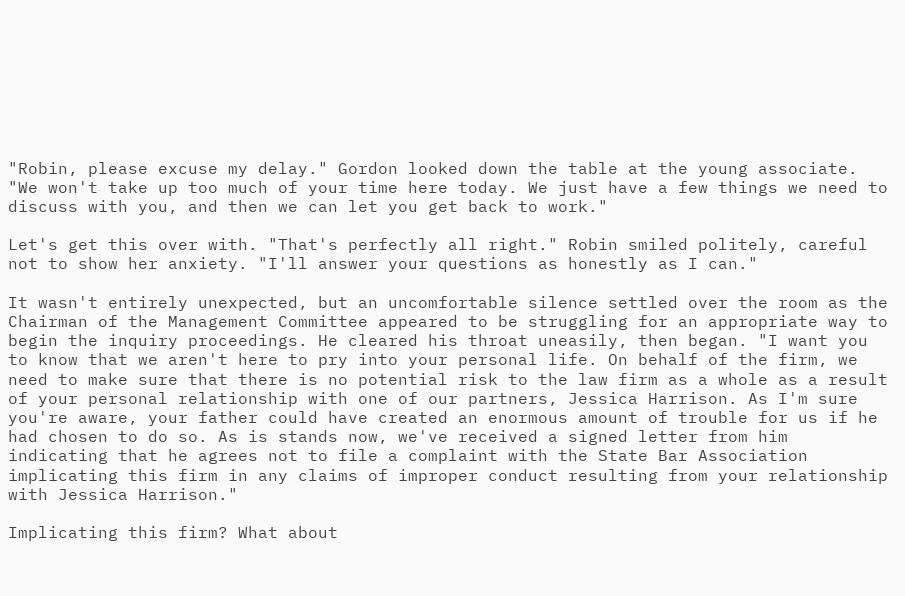"Robin, please excuse my delay." Gordon looked down the table at the young associate. "We won't take up too much of your time here today. We just have a few things we need to discuss with you, and then we can let you get back to work."

Let's get this over with. "That's perfectly all right." Robin smiled politely, careful not to show her anxiety. "I'll answer your questions as honestly as I can."

It wasn't entirely unexpected, but an uncomfortable silence settled over the room as the Chairman of the Management Committee appeared to be struggling for an appropriate way to begin the inquiry proceedings. He cleared his throat uneasily, then began. "I want you to know that we aren't here to pry into your personal life. On behalf of the firm, we need to make sure that there is no potential risk to the law firm as a whole as a result of your personal relationship with one of our partners, Jessica Harrison. As I'm sure you're aware, your father could have created an enormous amount of trouble for us if he had chosen to do so. As is stands now, we've received a signed letter from him indicating that he agrees not to file a complaint with the State Bar Association implicating this firm in any claims of improper conduct resulting from your relationship with Jessica Harrison."

Implicating this firm? What about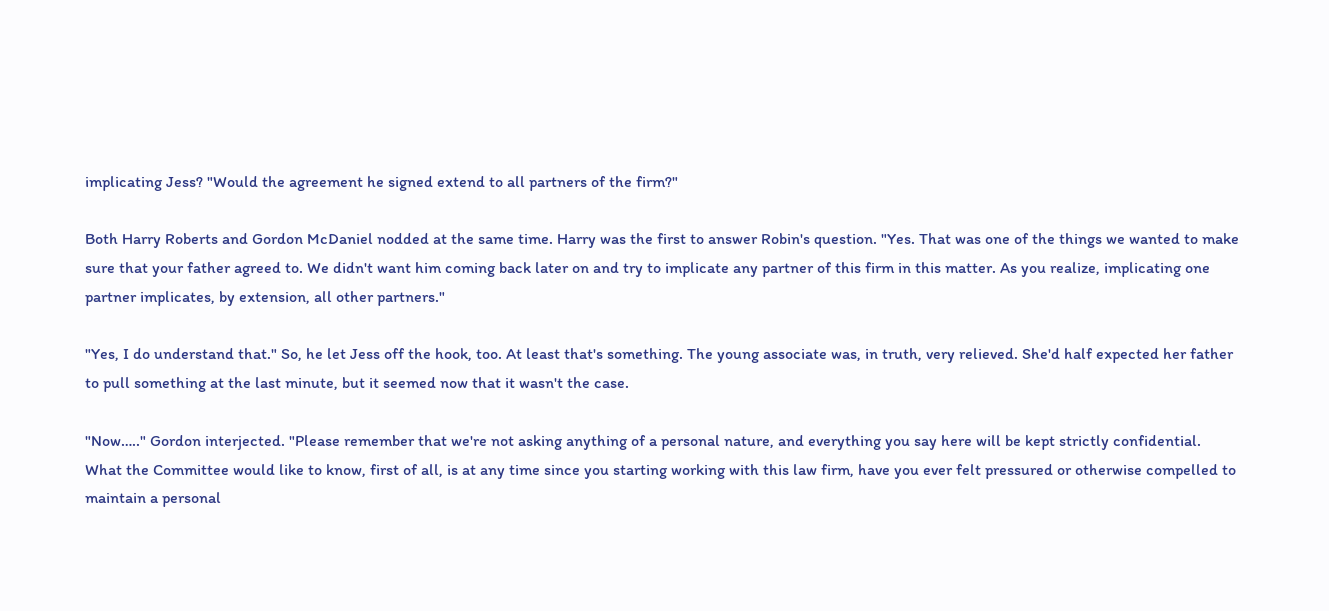implicating Jess? "Would the agreement he signed extend to all partners of the firm?"

Both Harry Roberts and Gordon McDaniel nodded at the same time. Harry was the first to answer Robin's question. "Yes. That was one of the things we wanted to make sure that your father agreed to. We didn't want him coming back later on and try to implicate any partner of this firm in this matter. As you realize, implicating one partner implicates, by extension, all other partners."

"Yes, I do understand that." So, he let Jess off the hook, too. At least that's something. The young associate was, in truth, very relieved. She'd half expected her father to pull something at the last minute, but it seemed now that it wasn't the case.

"Now….." Gordon interjected. "Please remember that we're not asking anything of a personal nature, and everything you say here will be kept strictly confidential. What the Committee would like to know, first of all, is at any time since you starting working with this law firm, have you ever felt pressured or otherwise compelled to maintain a personal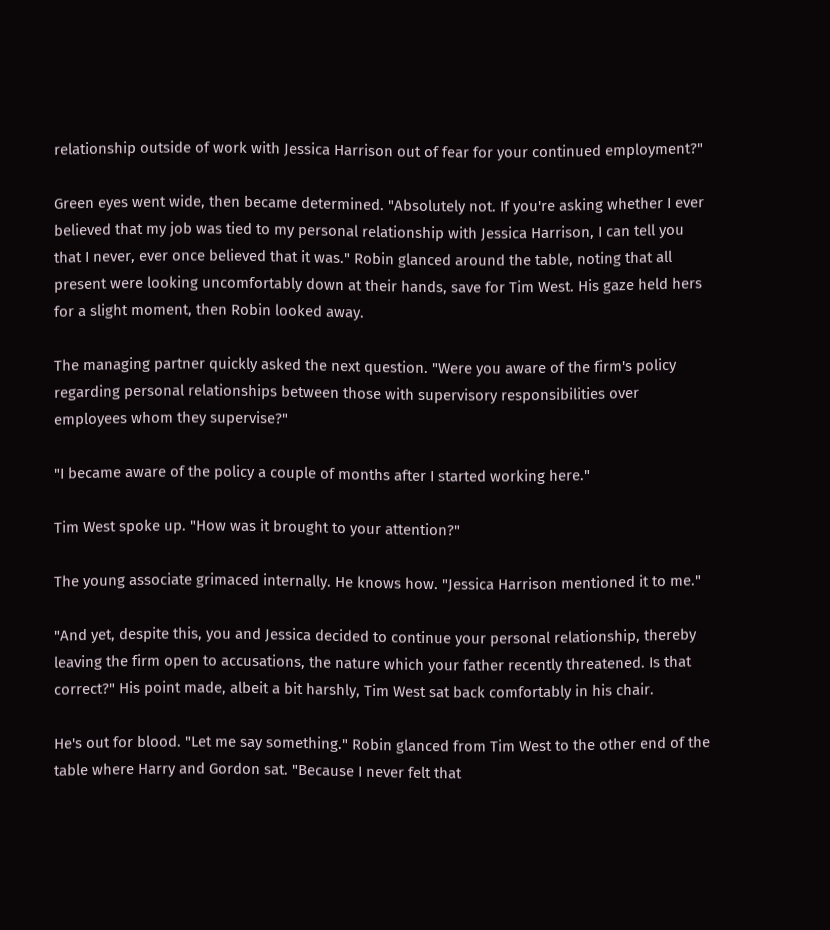relationship outside of work with Jessica Harrison out of fear for your continued employment?"

Green eyes went wide, then became determined. "Absolutely not. If you're asking whether I ever believed that my job was tied to my personal relationship with Jessica Harrison, I can tell you that I never, ever once believed that it was." Robin glanced around the table, noting that all present were looking uncomfortably down at their hands, save for Tim West. His gaze held hers for a slight moment, then Robin looked away.

The managing partner quickly asked the next question. "Were you aware of the firm's policy regarding personal relationships between those with supervisory responsibilities over employees whom they supervise?"

"I became aware of the policy a couple of months after I started working here."

Tim West spoke up. "How was it brought to your attention?"

The young associate grimaced internally. He knows how. "Jessica Harrison mentioned it to me."

"And yet, despite this, you and Jessica decided to continue your personal relationship, thereby leaving the firm open to accusations, the nature which your father recently threatened. Is that correct?" His point made, albeit a bit harshly, Tim West sat back comfortably in his chair.

He's out for blood. "Let me say something." Robin glanced from Tim West to the other end of the table where Harry and Gordon sat. "Because I never felt that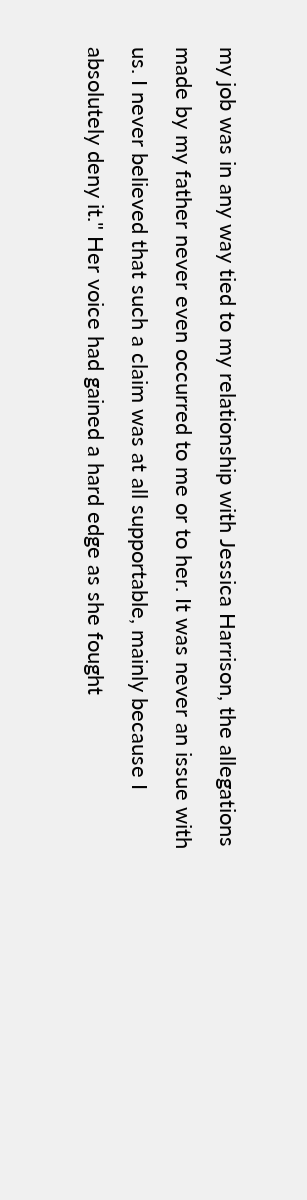my job was in any way tied to my relationship with Jessica Harrison, the allegations made by my father never even occurred to me or to her. It was never an issue with us. I never believed that such a claim was at all supportable, mainly because I absolutely deny it." Her voice had gained a hard edge as she fought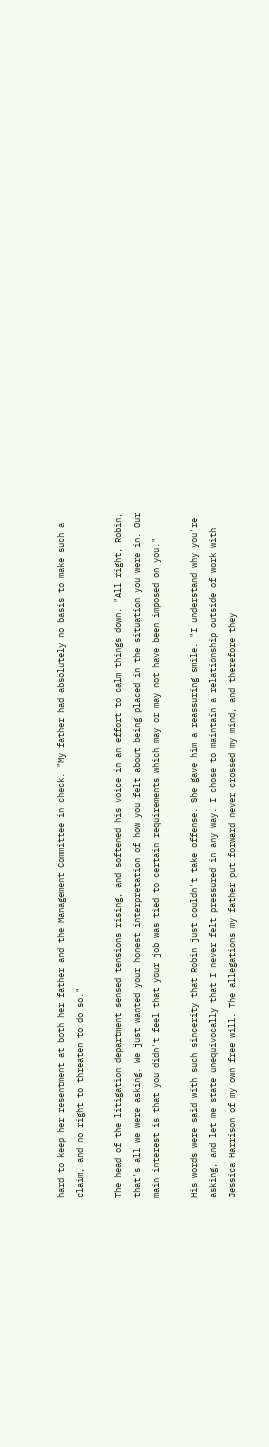hard to keep her resentment at both her father and the Management Committee in check. "My father had absolutely no basis to make such a claim, and no right to threaten to do so."

The head of the litigation department sensed tensions rising, and softened his voice in an effort to calm things down. "All right, Robin, that's all we were asking. We just wanted your honest interpretation of how you felt about being placed in the situation you were in. Our main interest is that you didn't feel that your job was tied to certain requirements which may or may not have been imposed on you."

His words were said with such sincerity that Robin just couldn't take offense. She gave him a reassuring smile. "I understand why you're asking, and let me state unequivocally that I never felt pressured in any way. I chose to maintain a relationship outside of work with Jessica Harrison of my own free will. The allegations my father put forward never crossed my mind, and therefore they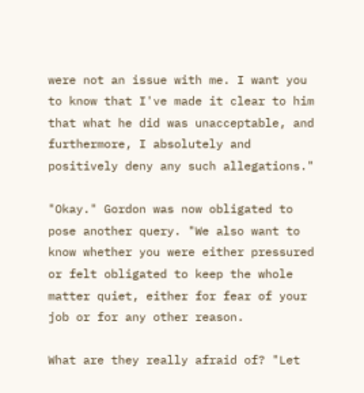were not an issue with me. I want you to know that I've made it clear to him that what he did was unacceptable, and furthermore, I absolutely and positively deny any such allegations."

"Okay." Gordon was now obligated to pose another query. "We also want to know whether you were either pressured or felt obligated to keep the whole matter quiet, either for fear of your job or for any other reason.

What are they really afraid of? "Let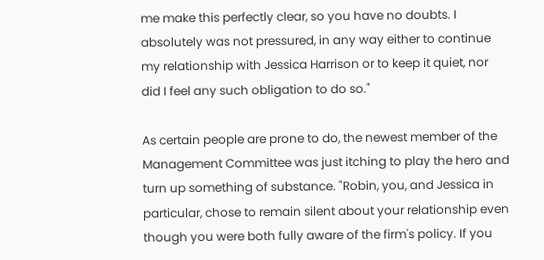me make this perfectly clear, so you have no doubts. I absolutely was not pressured, in any way either to continue my relationship with Jessica Harrison or to keep it quiet, nor did I feel any such obligation to do so."

As certain people are prone to do, the newest member of the Management Committee was just itching to play the hero and turn up something of substance. "Robin, you, and Jessica in particular, chose to remain silent about your relationship even though you were both fully aware of the firm's policy. If you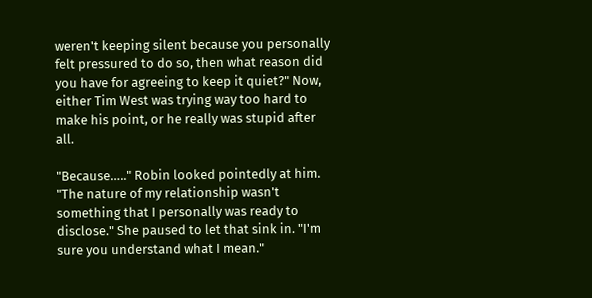weren't keeping silent because you personally felt pressured to do so, then what reason did you have for agreeing to keep it quiet?" Now, either Tim West was trying way too hard to make his point, or he really was stupid after all.

"Because….." Robin looked pointedly at him. "The nature of my relationship wasn't something that I personally was ready to disclose." She paused to let that sink in. "I'm sure you understand what I mean."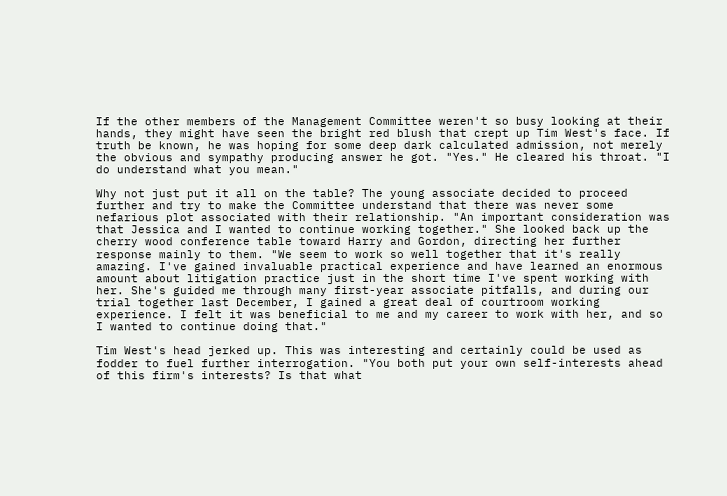If the other members of the Management Committee weren't so busy looking at their hands, they might have seen the bright red blush that crept up Tim West's face. If truth be known, he was hoping for some deep dark calculated admission, not merely the obvious and sympathy producing answer he got. "Yes." He cleared his throat. "I do understand what you mean."

Why not just put it all on the table? The young associate decided to proceed further and try to make the Committee understand that there was never some nefarious plot associated with their relationship. "An important consideration was that Jessica and I wanted to continue working together." She looked back up the cherry wood conference table toward Harry and Gordon, directing her further response mainly to them. "We seem to work so well together that it's really amazing. I've gained invaluable practical experience and have learned an enormous amount about litigation practice just in the short time I've spent working with her. She's guided me through many first-year associate pitfalls, and during our trial together last December, I gained a great deal of courtroom working experience. I felt it was beneficial to me and my career to work with her, and so I wanted to continue doing that."

Tim West's head jerked up. This was interesting and certainly could be used as fodder to fuel further interrogation. "You both put your own self-interests ahead of this firm's interests? Is that what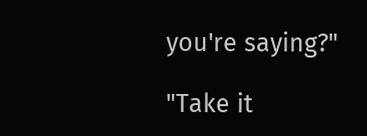you're saying?"

"Take it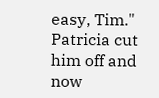easy, Tim." Patricia cut him off and now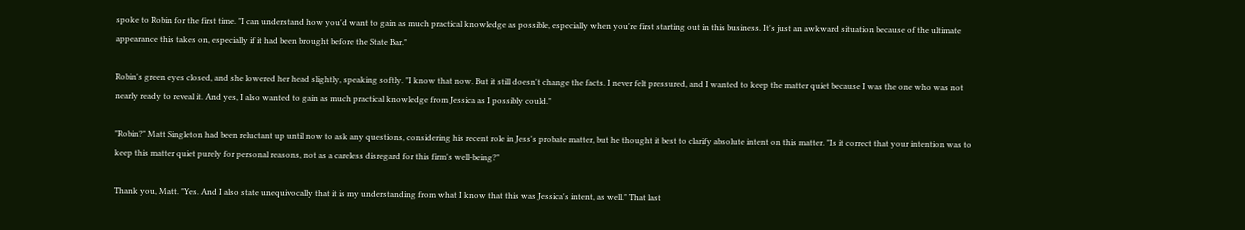spoke to Robin for the first time. "I can understand how you'd want to gain as much practical knowledge as possible, especially when you're first starting out in this business. It's just an awkward situation because of the ultimate appearance this takes on, especially if it had been brought before the State Bar."

Robin's green eyes closed, and she lowered her head slightly, speaking softly. "I know that now. But it still doesn't change the facts. I never felt pressured, and I wanted to keep the matter quiet because I was the one who was not nearly ready to reveal it. And yes, I also wanted to gain as much practical knowledge from Jessica as I possibly could."

"Robin?" Matt Singleton had been reluctant up until now to ask any questions, considering his recent role in Jess's probate matter, but he thought it best to clarify absolute intent on this matter. "Is it correct that your intention was to keep this matter quiet purely for personal reasons, not as a careless disregard for this firm's well-being?"

Thank you, Matt. "Yes. And I also state unequivocally that it is my understanding from what I know that this was Jessica's intent, as well." That last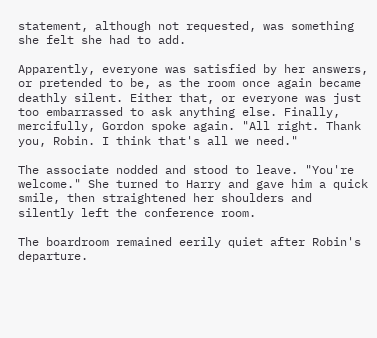statement, although not requested, was something she felt she had to add.

Apparently, everyone was satisfied by her answers, or pretended to be, as the room once again became deathly silent. Either that, or everyone was just too embarrassed to ask anything else. Finally, mercifully, Gordon spoke again. "All right. Thank you, Robin. I think that's all we need."

The associate nodded and stood to leave. "You're welcome." She turned to Harry and gave him a quick smile, then straightened her shoulders and silently left the conference room.

The boardroom remained eerily quiet after Robin's departure.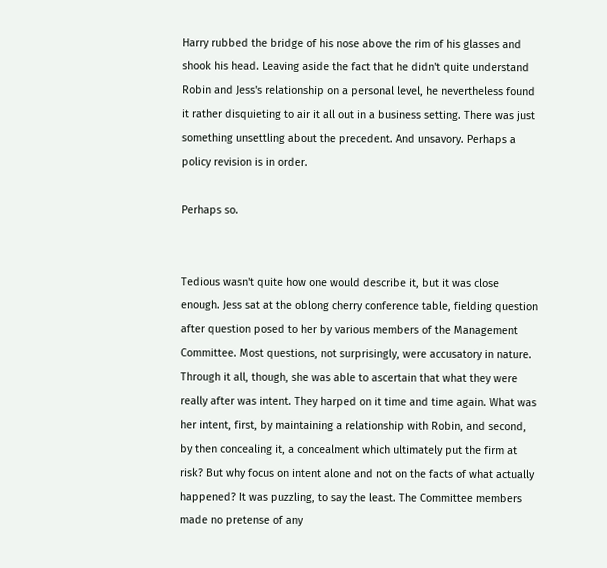Harry rubbed the bridge of his nose above the rim of his glasses and shook his head. Leaving aside the fact that he didn't quite understand Robin and Jess's relationship on a personal level, he nevertheless found it rather disquieting to air it all out in a business setting. There was just something unsettling about the precedent. And unsavory. Perhaps a policy revision is in order.

Perhaps so.


Tedious wasn't quite how one would describe it, but it was close enough. Jess sat at the oblong cherry conference table, fielding question after question posed to her by various members of the Management Committee. Most questions, not surprisingly, were accusatory in nature. Through it all, though, she was able to ascertain that what they were really after was intent. They harped on it time and time again. What was her intent, first, by maintaining a relationship with Robin, and second, by then concealing it, a concealment which ultimately put the firm at risk? But why focus on intent alone and not on the facts of what actually happened? It was puzzling, to say the least. The Committee members made no pretense of any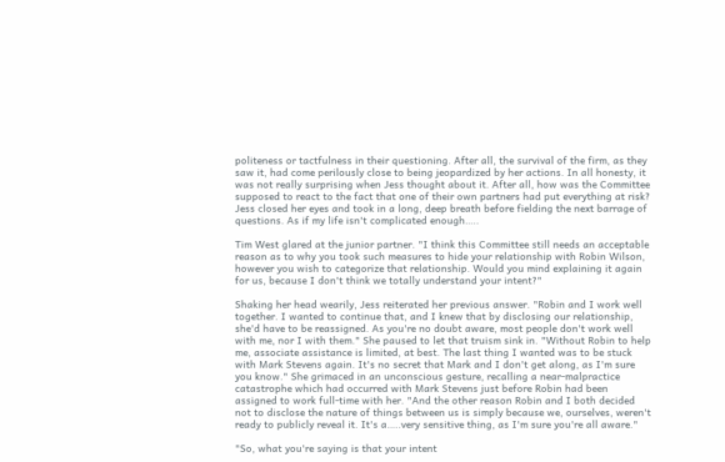politeness or tactfulness in their questioning. After all, the survival of the firm, as they saw it, had come perilously close to being jeopardized by her actions. In all honesty, it was not really surprising when Jess thought about it. After all, how was the Committee supposed to react to the fact that one of their own partners had put everything at risk? Jess closed her eyes and took in a long, deep breath before fielding the next barrage of questions. As if my life isn't complicated enough…..

Tim West glared at the junior partner. "I think this Committee still needs an acceptable reason as to why you took such measures to hide your relationship with Robin Wilson, however you wish to categorize that relationship. Would you mind explaining it again for us, because I don't think we totally understand your intent?"

Shaking her head wearily, Jess reiterated her previous answer. "Robin and I work well together. I wanted to continue that, and I knew that by disclosing our relationship, she'd have to be reassigned. As you're no doubt aware, most people don't work well with me, nor I with them." She paused to let that truism sink in. "Without Robin to help me, associate assistance is limited, at best. The last thing I wanted was to be stuck with Mark Stevens again. It's no secret that Mark and I don't get along, as I'm sure you know." She grimaced in an unconscious gesture, recalling a near-malpractice catastrophe which had occurred with Mark Stevens just before Robin had been assigned to work full-time with her. "And the other reason Robin and I both decided not to disclose the nature of things between us is simply because we, ourselves, weren't ready to publicly reveal it. It's a…..very sensitive thing, as I'm sure you're all aware."

"So, what you're saying is that your intent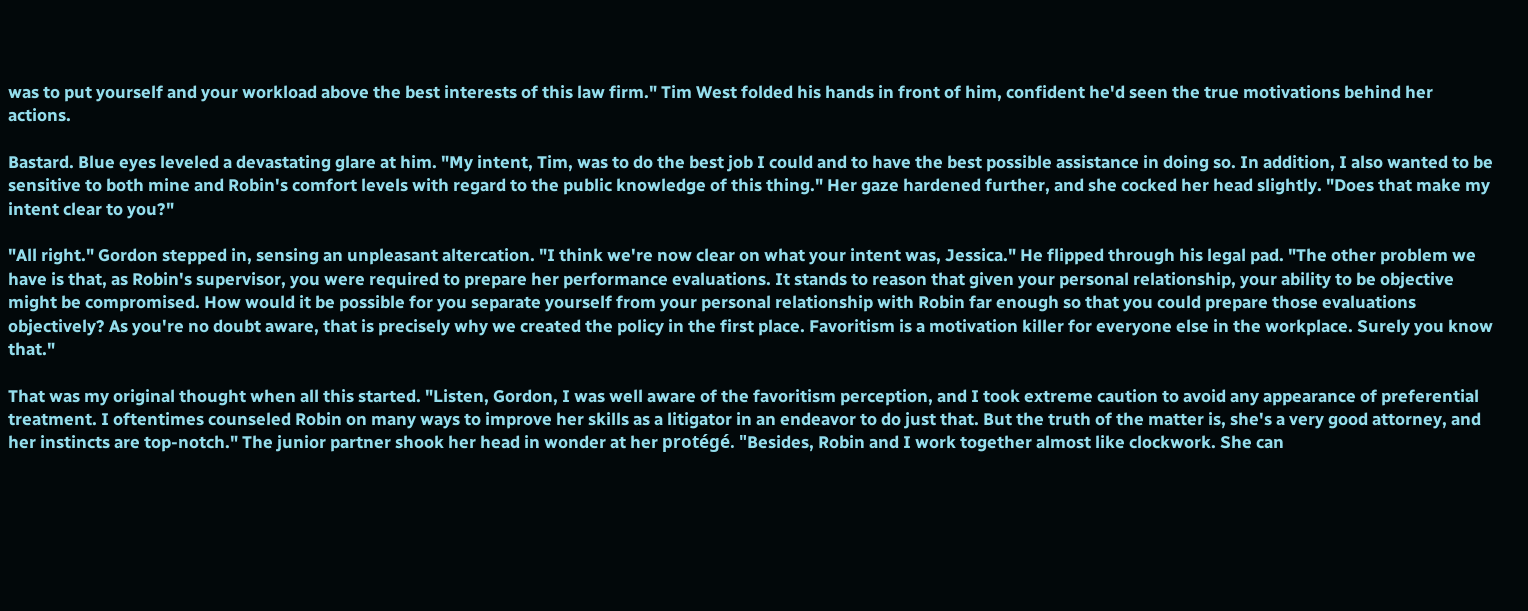was to put yourself and your workload above the best interests of this law firm." Tim West folded his hands in front of him, confident he'd seen the true motivations behind her actions.

Bastard. Blue eyes leveled a devastating glare at him. "My intent, Tim, was to do the best job I could and to have the best possible assistance in doing so. In addition, I also wanted to be sensitive to both mine and Robin's comfort levels with regard to the public knowledge of this thing." Her gaze hardened further, and she cocked her head slightly. "Does that make my intent clear to you?"

"All right." Gordon stepped in, sensing an unpleasant altercation. "I think we're now clear on what your intent was, Jessica." He flipped through his legal pad. "The other problem we have is that, as Robin's supervisor, you were required to prepare her performance evaluations. It stands to reason that given your personal relationship, your ability to be objective might be compromised. How would it be possible for you separate yourself from your personal relationship with Robin far enough so that you could prepare those evaluations objectively? As you're no doubt aware, that is precisely why we created the policy in the first place. Favoritism is a motivation killer for everyone else in the workplace. Surely you know that."

That was my original thought when all this started. "Listen, Gordon, I was well aware of the favoritism perception, and I took extreme caution to avoid any appearance of preferential treatment. I oftentimes counseled Robin on many ways to improve her skills as a litigator in an endeavor to do just that. But the truth of the matter is, she's a very good attorney, and her instincts are top-notch." The junior partner shook her head in wonder at her protégé. "Besides, Robin and I work together almost like clockwork. She can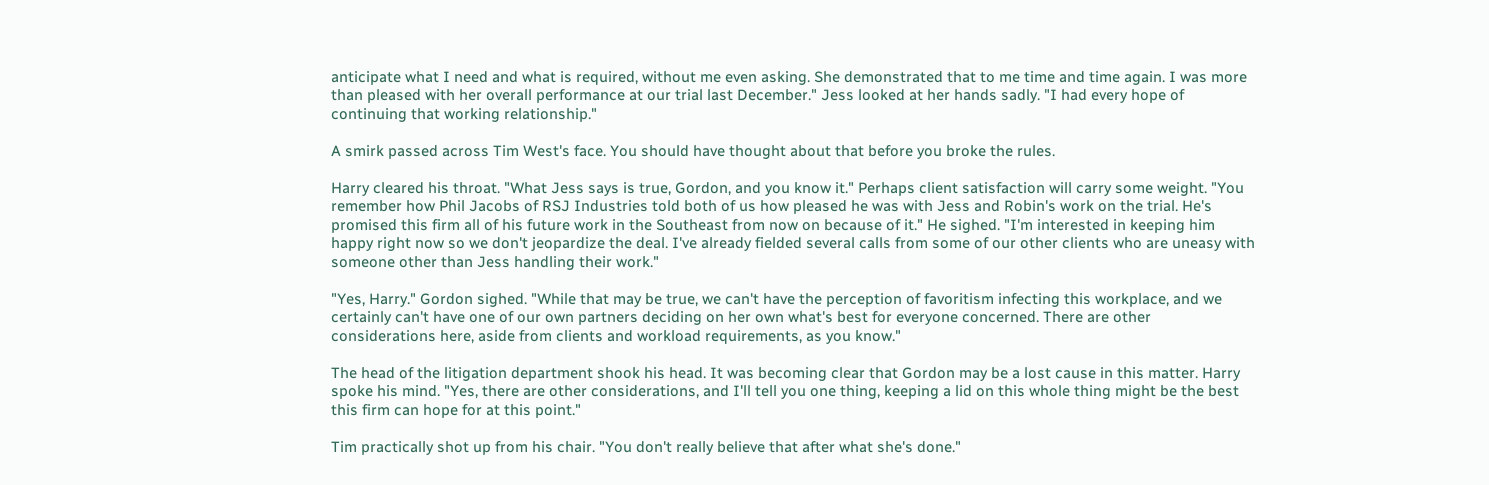anticipate what I need and what is required, without me even asking. She demonstrated that to me time and time again. I was more than pleased with her overall performance at our trial last December." Jess looked at her hands sadly. "I had every hope of continuing that working relationship."

A smirk passed across Tim West's face. You should have thought about that before you broke the rules.

Harry cleared his throat. "What Jess says is true, Gordon, and you know it." Perhaps client satisfaction will carry some weight. "You remember how Phil Jacobs of RSJ Industries told both of us how pleased he was with Jess and Robin's work on the trial. He's promised this firm all of his future work in the Southeast from now on because of it." He sighed. "I'm interested in keeping him happy right now so we don't jeopardize the deal. I've already fielded several calls from some of our other clients who are uneasy with someone other than Jess handling their work."

"Yes, Harry." Gordon sighed. "While that may be true, we can't have the perception of favoritism infecting this workplace, and we certainly can't have one of our own partners deciding on her own what's best for everyone concerned. There are other considerations here, aside from clients and workload requirements, as you know."

The head of the litigation department shook his head. It was becoming clear that Gordon may be a lost cause in this matter. Harry spoke his mind. "Yes, there are other considerations, and I'll tell you one thing, keeping a lid on this whole thing might be the best this firm can hope for at this point."

Tim practically shot up from his chair. "You don't really believe that after what she's done."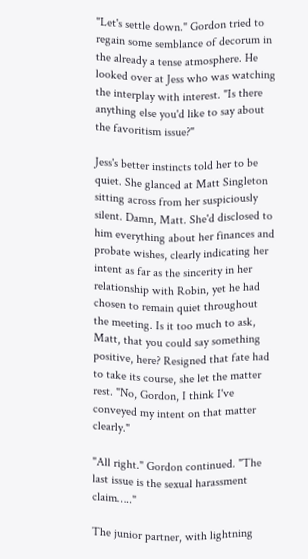"Let's settle down." Gordon tried to regain some semblance of decorum in the already a tense atmosphere. He looked over at Jess who was watching the interplay with interest. "Is there anything else you'd like to say about the favoritism issue?"

Jess's better instincts told her to be quiet. She glanced at Matt Singleton sitting across from her suspiciously silent. Damn, Matt. She'd disclosed to him everything about her finances and probate wishes, clearly indicating her intent as far as the sincerity in her relationship with Robin, yet he had chosen to remain quiet throughout the meeting. Is it too much to ask, Matt, that you could say something positive, here? Resigned that fate had to take its course, she let the matter rest. "No, Gordon, I think I've conveyed my intent on that matter clearly."

"All right." Gordon continued. "The last issue is the sexual harassment claim….."

The junior partner, with lightning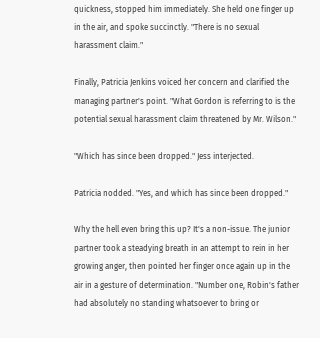quickness, stopped him immediately. She held one finger up in the air, and spoke succinctly. "There is no sexual harassment claim."

Finally, Patricia Jenkins voiced her concern and clarified the managing partner's point. "What Gordon is referring to is the potential sexual harassment claim threatened by Mr. Wilson."

"Which has since been dropped." Jess interjected.

Patricia nodded. "Yes, and which has since been dropped."

Why the hell even bring this up? It's a non-issue. The junior partner took a steadying breath in an attempt to rein in her growing anger, then pointed her finger once again up in the air in a gesture of determination. "Number one, Robin's father had absolutely no standing whatsoever to bring or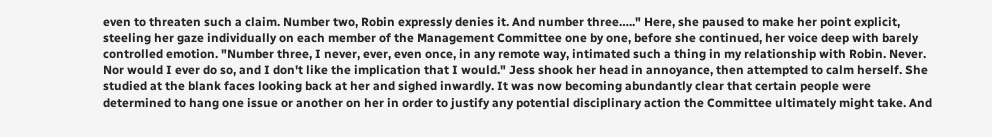even to threaten such a claim. Number two, Robin expressly denies it. And number three….." Here, she paused to make her point explicit, steeling her gaze individually on each member of the Management Committee one by one, before she continued, her voice deep with barely controlled emotion. "Number three, I never, ever, even once, in any remote way, intimated such a thing in my relationship with Robin. Never. Nor would I ever do so, and I don't like the implication that I would." Jess shook her head in annoyance, then attempted to calm herself. She studied at the blank faces looking back at her and sighed inwardly. It was now becoming abundantly clear that certain people were determined to hang one issue or another on her in order to justify any potential disciplinary action the Committee ultimately might take. And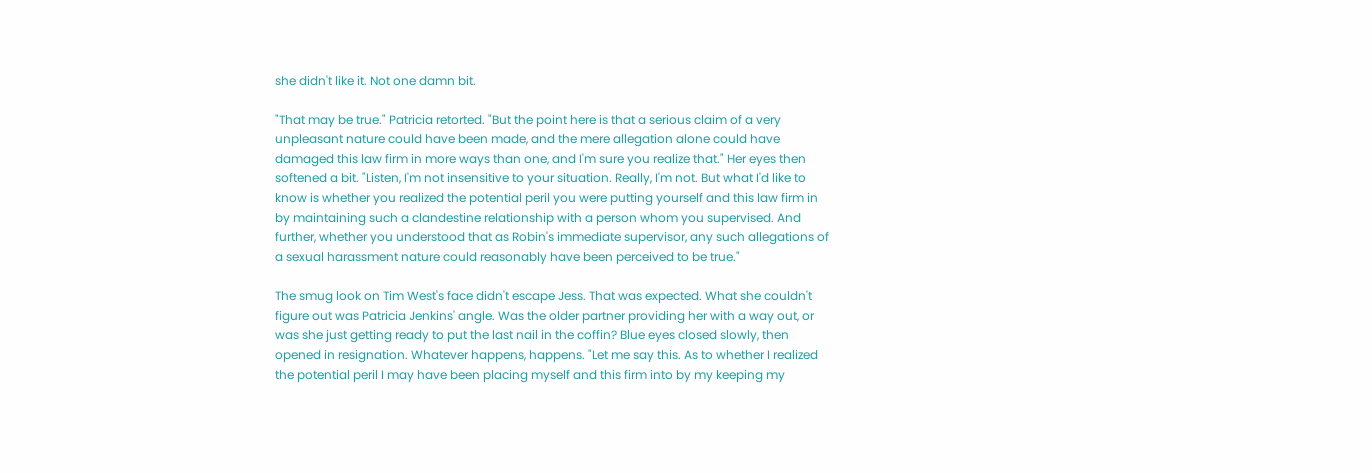she didn't like it. Not one damn bit.

"That may be true." Patricia retorted. "But the point here is that a serious claim of a very unpleasant nature could have been made, and the mere allegation alone could have damaged this law firm in more ways than one, and I'm sure you realize that." Her eyes then softened a bit. "Listen, I'm not insensitive to your situation. Really, I'm not. But what I'd like to know is whether you realized the potential peril you were putting yourself and this law firm in by maintaining such a clandestine relationship with a person whom you supervised. And further, whether you understood that as Robin's immediate supervisor, any such allegations of a sexual harassment nature could reasonably have been perceived to be true."

The smug look on Tim West's face didn't escape Jess. That was expected. What she couldn't figure out was Patricia Jenkins' angle. Was the older partner providing her with a way out, or was she just getting ready to put the last nail in the coffin? Blue eyes closed slowly, then opened in resignation. Whatever happens, happens. "Let me say this. As to whether I realized the potential peril I may have been placing myself and this firm into by my keeping my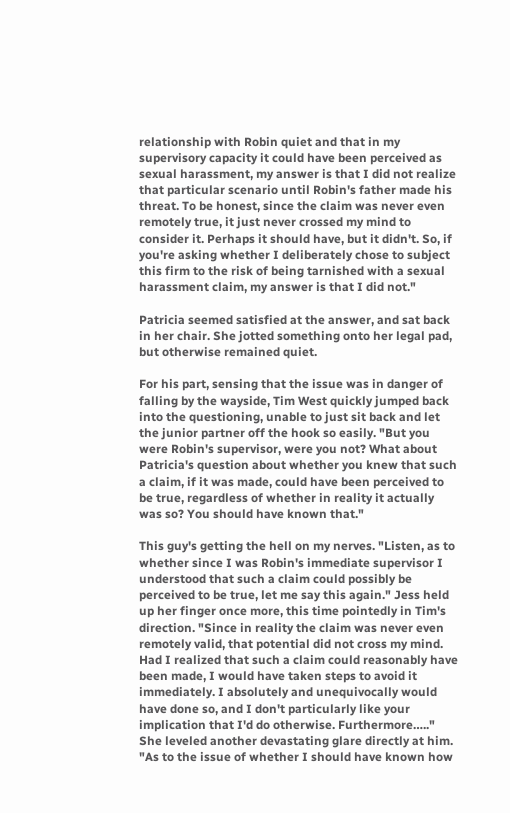relationship with Robin quiet and that in my supervisory capacity it could have been perceived as sexual harassment, my answer is that I did not realize that particular scenario until Robin's father made his threat. To be honest, since the claim was never even remotely true, it just never crossed my mind to consider it. Perhaps it should have, but it didn't. So, if you're asking whether I deliberately chose to subject this firm to the risk of being tarnished with a sexual harassment claim, my answer is that I did not."

Patricia seemed satisfied at the answer, and sat back in her chair. She jotted something onto her legal pad, but otherwise remained quiet.

For his part, sensing that the issue was in danger of falling by the wayside, Tim West quickly jumped back into the questioning, unable to just sit back and let the junior partner off the hook so easily. "But you were Robin's supervisor, were you not? What about Patricia's question about whether you knew that such a claim, if it was made, could have been perceived to be true, regardless of whether in reality it actually was so? You should have known that."

This guy's getting the hell on my nerves. "Listen, as to whether since I was Robin's immediate supervisor I understood that such a claim could possibly be perceived to be true, let me say this again." Jess held up her finger once more, this time pointedly in Tim's direction. "Since in reality the claim was never even remotely valid, that potential did not cross my mind. Had I realized that such a claim could reasonably have been made, I would have taken steps to avoid it immediately. I absolutely and unequivocally would have done so, and I don't particularly like your implication that I'd do otherwise. Furthermore….." She leveled another devastating glare directly at him. "As to the issue of whether I should have known how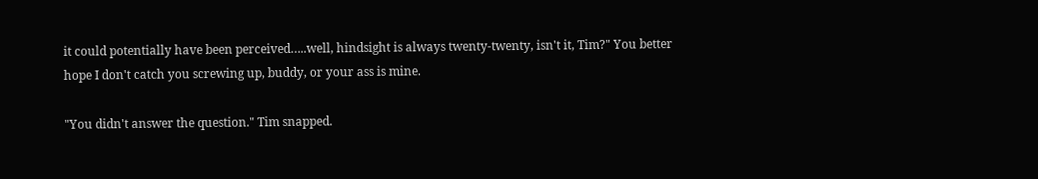it could potentially have been perceived…..well, hindsight is always twenty-twenty, isn't it, Tim?" You better hope I don't catch you screwing up, buddy, or your ass is mine.

"You didn't answer the question." Tim snapped.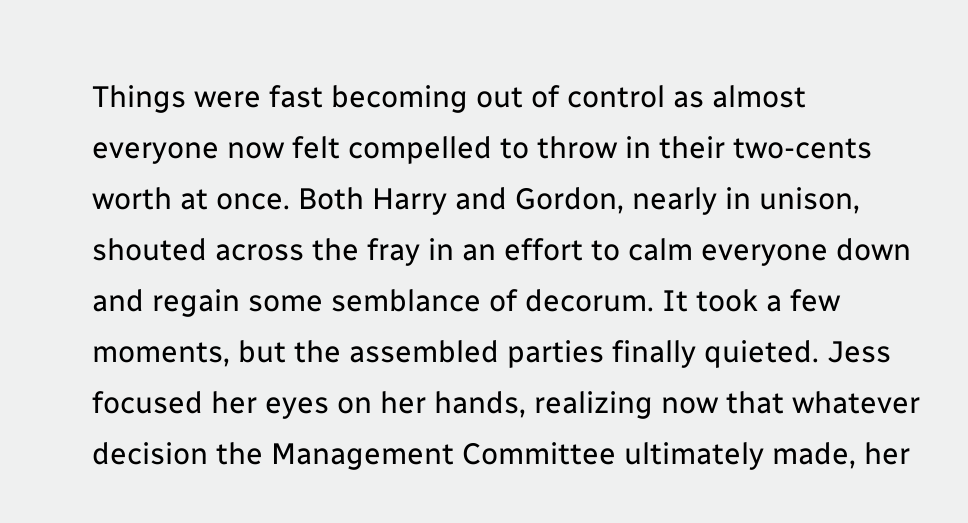Things were fast becoming out of control as almost everyone now felt compelled to throw in their two-cents worth at once. Both Harry and Gordon, nearly in unison, shouted across the fray in an effort to calm everyone down and regain some semblance of decorum. It took a few moments, but the assembled parties finally quieted. Jess focused her eyes on her hands, realizing now that whatever decision the Management Committee ultimately made, her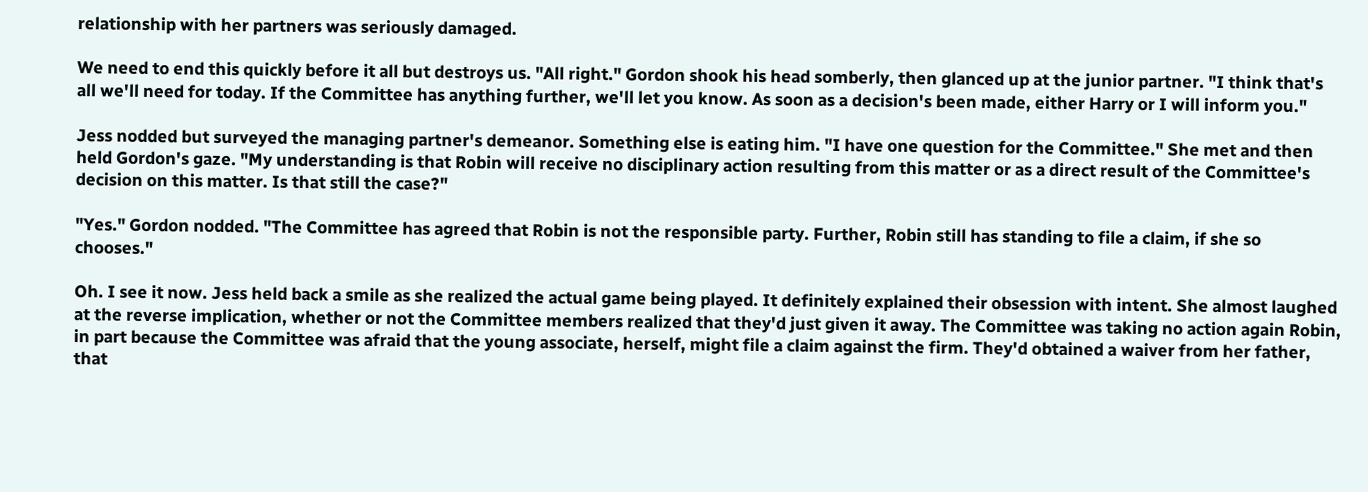relationship with her partners was seriously damaged.

We need to end this quickly before it all but destroys us. "All right." Gordon shook his head somberly, then glanced up at the junior partner. "I think that's all we'll need for today. If the Committee has anything further, we'll let you know. As soon as a decision's been made, either Harry or I will inform you."

Jess nodded but surveyed the managing partner's demeanor. Something else is eating him. "I have one question for the Committee." She met and then held Gordon's gaze. "My understanding is that Robin will receive no disciplinary action resulting from this matter or as a direct result of the Committee's decision on this matter. Is that still the case?"

"Yes." Gordon nodded. "The Committee has agreed that Robin is not the responsible party. Further, Robin still has standing to file a claim, if she so chooses."

Oh. I see it now. Jess held back a smile as she realized the actual game being played. It definitely explained their obsession with intent. She almost laughed at the reverse implication, whether or not the Committee members realized that they'd just given it away. The Committee was taking no action again Robin, in part because the Committee was afraid that the young associate, herself, might file a claim against the firm. They'd obtained a waiver from her father, that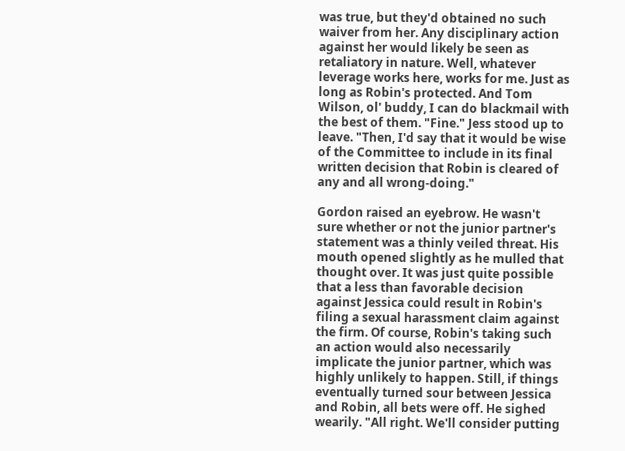was true, but they'd obtained no such waiver from her. Any disciplinary action against her would likely be seen as retaliatory in nature. Well, whatever leverage works here, works for me. Just as long as Robin's protected. And Tom Wilson, ol' buddy, I can do blackmail with the best of them. "Fine." Jess stood up to leave. "Then, I'd say that it would be wise of the Committee to include in its final written decision that Robin is cleared of any and all wrong-doing."

Gordon raised an eyebrow. He wasn't sure whether or not the junior partner's statement was a thinly veiled threat. His mouth opened slightly as he mulled that thought over. It was just quite possible that a less than favorable decision against Jessica could result in Robin's filing a sexual harassment claim against the firm. Of course, Robin's taking such an action would also necessarily implicate the junior partner, which was highly unlikely to happen. Still, if things eventually turned sour between Jessica and Robin, all bets were off. He sighed wearily. "All right. We'll consider putting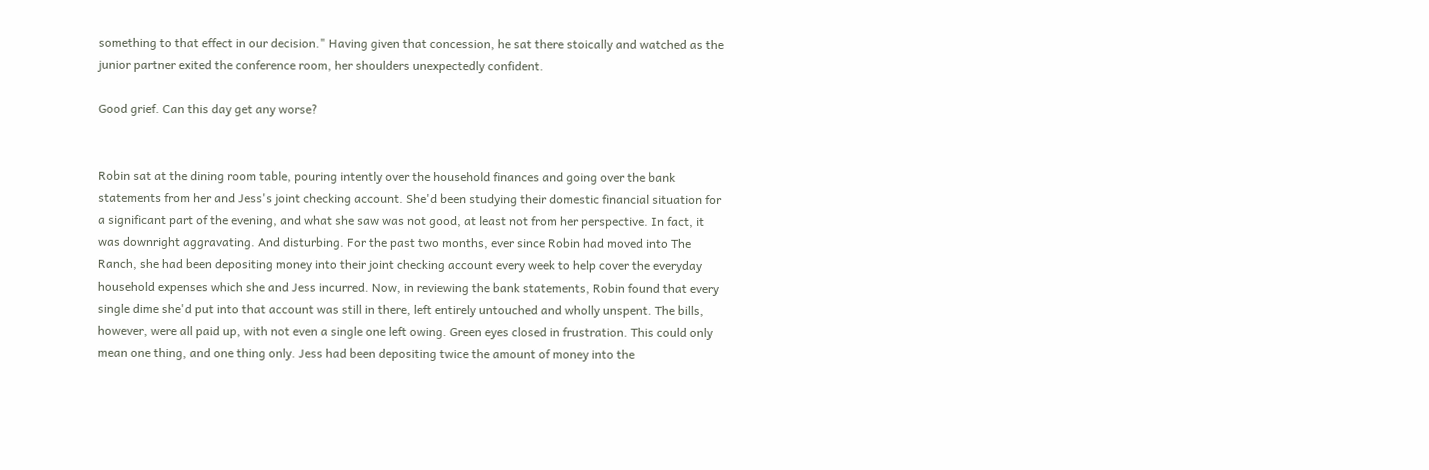something to that effect in our decision." Having given that concession, he sat there stoically and watched as the junior partner exited the conference room, her shoulders unexpectedly confident.

Good grief. Can this day get any worse?


Robin sat at the dining room table, pouring intently over the household finances and going over the bank statements from her and Jess's joint checking account. She'd been studying their domestic financial situation for a significant part of the evening, and what she saw was not good, at least not from her perspective. In fact, it was downright aggravating. And disturbing. For the past two months, ever since Robin had moved into The Ranch, she had been depositing money into their joint checking account every week to help cover the everyday household expenses which she and Jess incurred. Now, in reviewing the bank statements, Robin found that every single dime she'd put into that account was still in there, left entirely untouched and wholly unspent. The bills, however, were all paid up, with not even a single one left owing. Green eyes closed in frustration. This could only mean one thing, and one thing only. Jess had been depositing twice the amount of money into the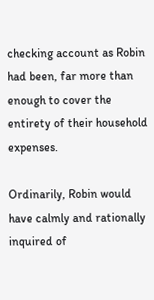checking account as Robin had been, far more than enough to cover the entirety of their household expenses.

Ordinarily, Robin would have calmly and rationally inquired of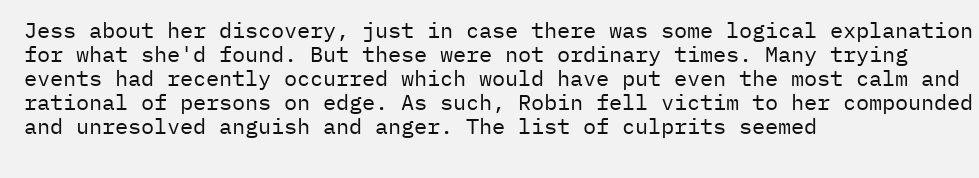Jess about her discovery, just in case there was some logical explanation for what she'd found. But these were not ordinary times. Many trying events had recently occurred which would have put even the most calm and rational of persons on edge. As such, Robin fell victim to her compounded and unresolved anguish and anger. The list of culprits seemed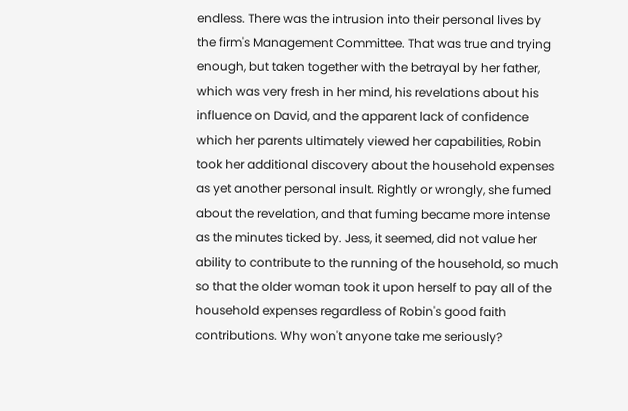endless. There was the intrusion into their personal lives by the firm's Management Committee. That was true and trying enough, but taken together with the betrayal by her father, which was very fresh in her mind, his revelations about his influence on David, and the apparent lack of confidence which her parents ultimately viewed her capabilities, Robin took her additional discovery about the household expenses as yet another personal insult. Rightly or wrongly, she fumed about the revelation, and that fuming became more intense as the minutes ticked by. Jess, it seemed, did not value her ability to contribute to the running of the household, so much so that the older woman took it upon herself to pay all of the household expenses regardless of Robin's good faith contributions. Why won't anyone take me seriously?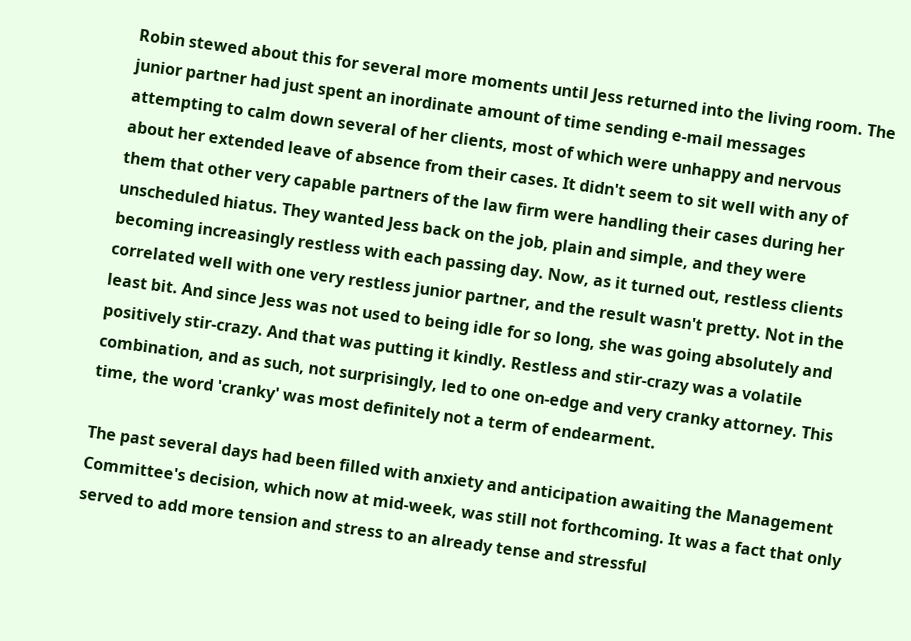Robin stewed about this for several more moments until Jess returned into the living room. The junior partner had just spent an inordinate amount of time sending e-mail messages attempting to calm down several of her clients, most of which were unhappy and nervous about her extended leave of absence from their cases. It didn't seem to sit well with any of them that other very capable partners of the law firm were handling their cases during her unscheduled hiatus. They wanted Jess back on the job, plain and simple, and they were becoming increasingly restless with each passing day. Now, as it turned out, restless clients correlated well with one very restless junior partner, and the result wasn't pretty. Not in the least bit. And since Jess was not used to being idle for so long, she was going absolutely and positively stir-crazy. And that was putting it kindly. Restless and stir-crazy was a volatile combination, and as such, not surprisingly, led to one on-edge and very cranky attorney. This time, the word 'cranky' was most definitely not a term of endearment.

The past several days had been filled with anxiety and anticipation awaiting the Management Committee's decision, which now at mid-week, was still not forthcoming. It was a fact that only served to add more tension and stress to an already tense and stressful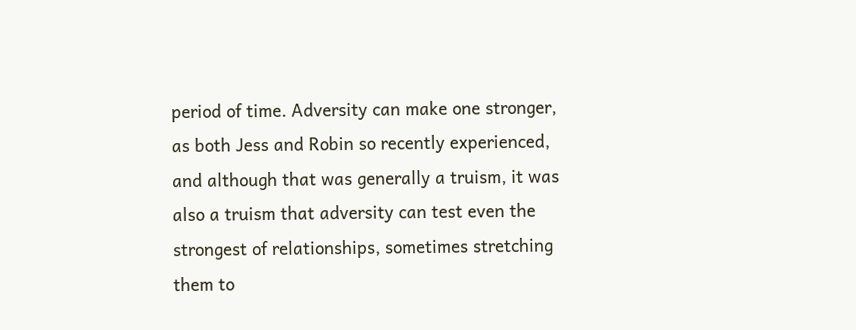period of time. Adversity can make one stronger, as both Jess and Robin so recently experienced, and although that was generally a truism, it was also a truism that adversity can test even the strongest of relationships, sometimes stretching them to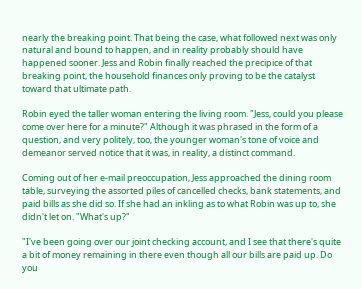nearly the breaking point. That being the case, what followed next was only natural and bound to happen, and in reality probably should have happened sooner. Jess and Robin finally reached the precipice of that breaking point, the household finances only proving to be the catalyst toward that ultimate path.

Robin eyed the taller woman entering the living room. "Jess, could you please come over here for a minute?" Although it was phrased in the form of a question, and very politely, too, the younger woman's tone of voice and demeanor served notice that it was, in reality, a distinct command.

Coming out of her e-mail preoccupation, Jess approached the dining room table, surveying the assorted piles of cancelled checks, bank statements, and paid bills as she did so. If she had an inkling as to what Robin was up to, she didn't let on. "What's up?"

"I've been going over our joint checking account, and I see that there's quite a bit of money remaining in there even though all our bills are paid up. Do you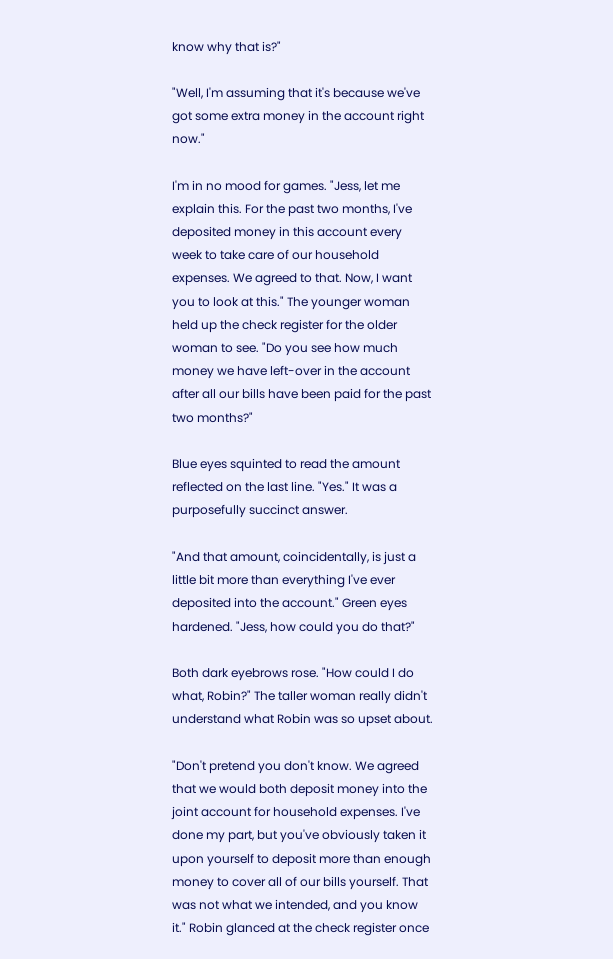know why that is?"

"Well, I'm assuming that it's because we've got some extra money in the account right now."

I'm in no mood for games. "Jess, let me explain this. For the past two months, I've deposited money in this account every week to take care of our household expenses. We agreed to that. Now, I want you to look at this." The younger woman held up the check register for the older woman to see. "Do you see how much money we have left-over in the account after all our bills have been paid for the past two months?"

Blue eyes squinted to read the amount reflected on the last line. "Yes." It was a purposefully succinct answer.

"And that amount, coincidentally, is just a little bit more than everything I've ever deposited into the account." Green eyes hardened. "Jess, how could you do that?"

Both dark eyebrows rose. "How could I do what, Robin?" The taller woman really didn't understand what Robin was so upset about.

"Don't pretend you don't know. We agreed that we would both deposit money into the joint account for household expenses. I've done my part, but you've obviously taken it upon yourself to deposit more than enough money to cover all of our bills yourself. That was not what we intended, and you know it." Robin glanced at the check register once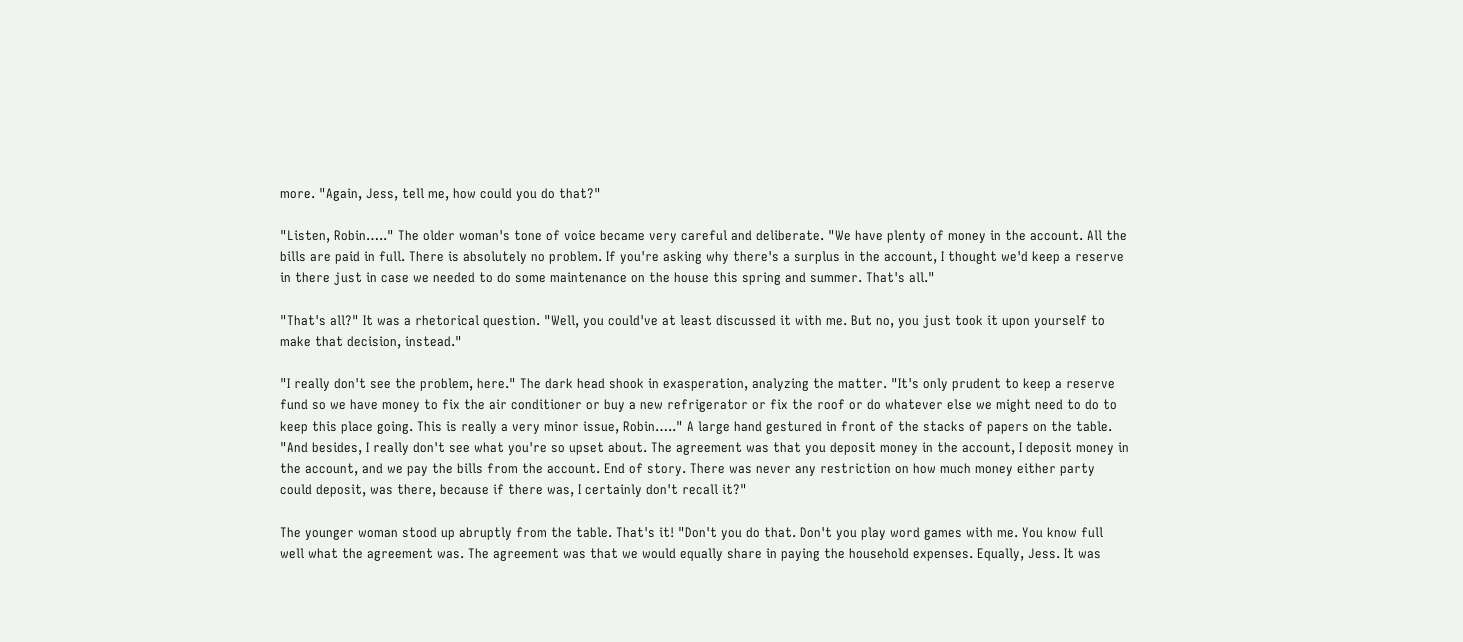more. "Again, Jess, tell me, how could you do that?"

"Listen, Robin….." The older woman's tone of voice became very careful and deliberate. "We have plenty of money in the account. All the bills are paid in full. There is absolutely no problem. If you're asking why there's a surplus in the account, I thought we'd keep a reserve in there just in case we needed to do some maintenance on the house this spring and summer. That's all."

"That's all?" It was a rhetorical question. "Well, you could've at least discussed it with me. But no, you just took it upon yourself to make that decision, instead."

"I really don't see the problem, here." The dark head shook in exasperation, analyzing the matter. "It's only prudent to keep a reserve fund so we have money to fix the air conditioner or buy a new refrigerator or fix the roof or do whatever else we might need to do to keep this place going. This is really a very minor issue, Robin….." A large hand gestured in front of the stacks of papers on the table. "And besides, I really don't see what you're so upset about. The agreement was that you deposit money in the account, I deposit money in the account, and we pay the bills from the account. End of story. There was never any restriction on how much money either party could deposit, was there, because if there was, I certainly don't recall it?"

The younger woman stood up abruptly from the table. That's it! "Don't you do that. Don't you play word games with me. You know full well what the agreement was. The agreement was that we would equally share in paying the household expenses. Equally, Jess. It was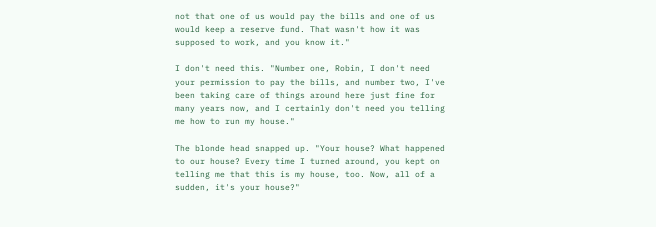not that one of us would pay the bills and one of us would keep a reserve fund. That wasn't how it was supposed to work, and you know it."

I don't need this. "Number one, Robin, I don't need your permission to pay the bills, and number two, I've been taking care of things around here just fine for many years now, and I certainly don't need you telling me how to run my house."

The blonde head snapped up. "Your house? What happened to our house? Every time I turned around, you kept on telling me that this is my house, too. Now, all of a sudden, it's your house?"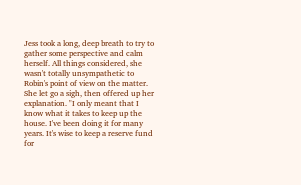Jess took a long, deep breath to try to gather some perspective and calm herself. All things considered, she wasn't totally unsympathetic to Robin's point of view on the matter. She let go a sigh, then offered up her explanation. "I only meant that I know what it takes to keep up the house. I've been doing it for many years. It's wise to keep a reserve fund for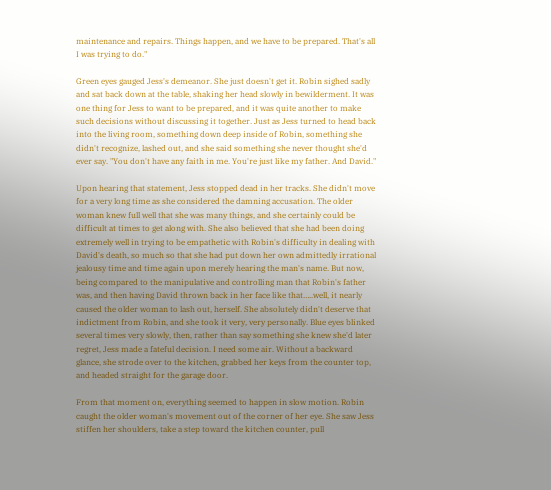maintenance and repairs. Things happen, and we have to be prepared. That's all I was trying to do."

Green eyes gauged Jess's demeanor. She just doesn't get it. Robin sighed sadly and sat back down at the table, shaking her head slowly in bewilderment. It was one thing for Jess to want to be prepared, and it was quite another to make such decisions without discussing it together. Just as Jess turned to head back into the living room, something down deep inside of Robin, something she didn't recognize, lashed out, and she said something she never thought she'd ever say. "You don't have any faith in me. You're just like my father. And David."

Upon hearing that statement, Jess stopped dead in her tracks. She didn't move for a very long time as she considered the damning accusation. The older woman knew full well that she was many things, and she certainly could be difficult at times to get along with. She also believed that she had been doing extremely well in trying to be empathetic with Robin's difficulty in dealing with David's death, so much so that she had put down her own admittedly irrational jealousy time and time again upon merely hearing the man's name. But now, being compared to the manipulative and controlling man that Robin's father was, and then having David thrown back in her face like that…..well, it nearly caused the older woman to lash out, herself. She absolutely didn't deserve that indictment from Robin, and she took it very, very personally. Blue eyes blinked several times very slowly, then, rather than say something she knew she'd later regret, Jess made a fateful decision. I need some air. Without a backward glance, she strode over to the kitchen, grabbed her keys from the counter top, and headed straight for the garage door.

From that moment on, everything seemed to happen in slow motion. Robin caught the older woman's movement out of the corner of her eye. She saw Jess stiffen her shoulders, take a step toward the kitchen counter, pull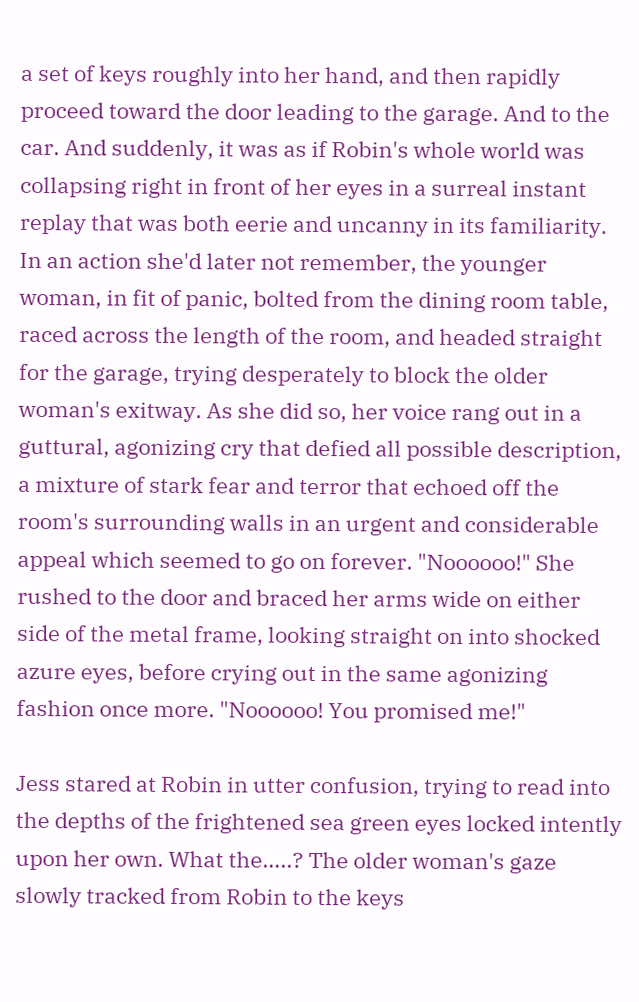a set of keys roughly into her hand, and then rapidly proceed toward the door leading to the garage. And to the car. And suddenly, it was as if Robin's whole world was collapsing right in front of her eyes in a surreal instant replay that was both eerie and uncanny in its familiarity. In an action she'd later not remember, the younger woman, in fit of panic, bolted from the dining room table, raced across the length of the room, and headed straight for the garage, trying desperately to block the older woman's exitway. As she did so, her voice rang out in a guttural, agonizing cry that defied all possible description, a mixture of stark fear and terror that echoed off the room's surrounding walls in an urgent and considerable appeal which seemed to go on forever. "Noooooo!" She rushed to the door and braced her arms wide on either side of the metal frame, looking straight on into shocked azure eyes, before crying out in the same agonizing fashion once more. "Noooooo! You promised me!"

Jess stared at Robin in utter confusion, trying to read into the depths of the frightened sea green eyes locked intently upon her own. What the…..? The older woman's gaze slowly tracked from Robin to the keys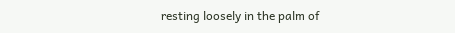resting loosely in the palm of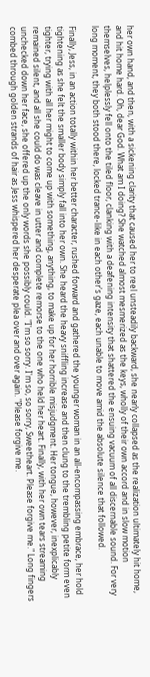her own hand, and then, with a sickening clarity that caused her to reel unsteadily backward, she nearly collapsed as the realization ultimately hit home, and hit home hard. Oh, dear God. What am I doing? She watched almost mesmerized as the keys, wholly of their own accord and in slow motion themselves, helplessly fell onto the tiled floor, clanking with a deafening intensity that shattered the ensuing vacuum of all discernable sound. For very long moment, they both stood there, locked trance-like in each other's gaze, each unable to move amid the absolute silence that followed.

Finally, Jess, in an action totally within her better character, rushed forward and gathered the younger woman in an all-encompassing embrace, her hold tightening as she felt the smaller body simply fall into her own. She heard the heavy sniffling increase and then clung to the trembling petite form even tighter, trying with all her might to come up with something, anything, to make up for her horrible misjudgment. Her tongue, however, inexplicably remained silent, and all she could do was cleave in utter and complete remorse to the one who held her heart. Finally, with her own tears streaming unchecked down her face, she offered up the only words she possibly could. "I'm so sorry. I'm so, so sorry, Sweetheart. Please forgive me." Long fingers combed through golden strands of hair as Jess whispered her desperate plea over and over again. "Please forgive me.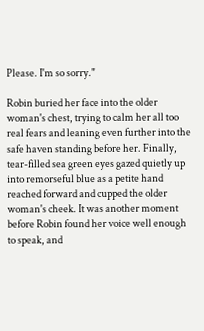Please. I'm so sorry."

Robin buried her face into the older woman's chest, trying to calm her all too real fears and leaning even further into the safe haven standing before her. Finally, tear-filled sea green eyes gazed quietly up into remorseful blue as a petite hand reached forward and cupped the older woman's cheek. It was another moment before Robin found her voice well enough to speak, and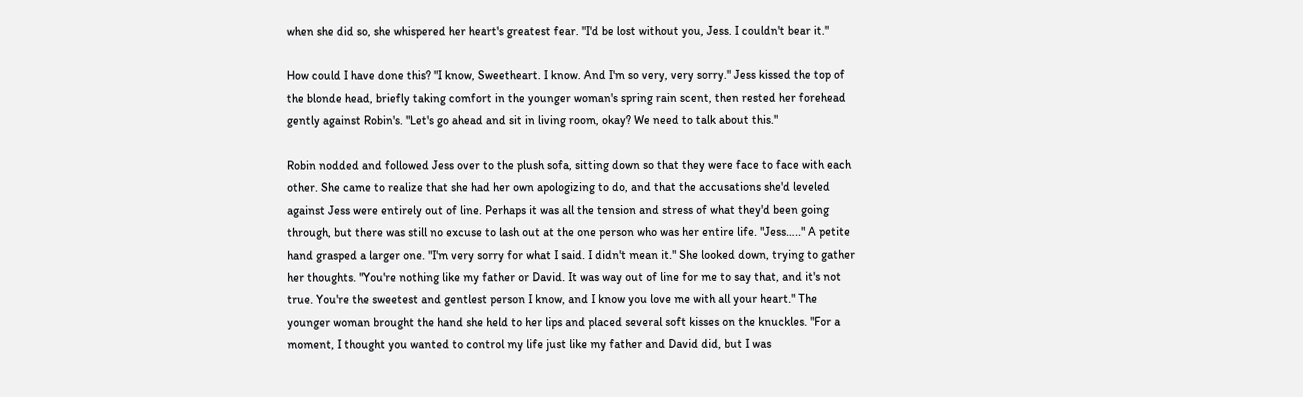when she did so, she whispered her heart's greatest fear. "I'd be lost without you, Jess. I couldn't bear it."

How could I have done this? "I know, Sweetheart. I know. And I'm so very, very sorry." Jess kissed the top of the blonde head, briefly taking comfort in the younger woman's spring rain scent, then rested her forehead gently against Robin's. "Let's go ahead and sit in living room, okay? We need to talk about this."

Robin nodded and followed Jess over to the plush sofa, sitting down so that they were face to face with each other. She came to realize that she had her own apologizing to do, and that the accusations she'd leveled against Jess were entirely out of line. Perhaps it was all the tension and stress of what they'd been going through, but there was still no excuse to lash out at the one person who was her entire life. "Jess….." A petite hand grasped a larger one. "I'm very sorry for what I said. I didn't mean it." She looked down, trying to gather her thoughts. "You're nothing like my father or David. It was way out of line for me to say that, and it's not true. You're the sweetest and gentlest person I know, and I know you love me with all your heart." The younger woman brought the hand she held to her lips and placed several soft kisses on the knuckles. "For a moment, I thought you wanted to control my life just like my father and David did, but I was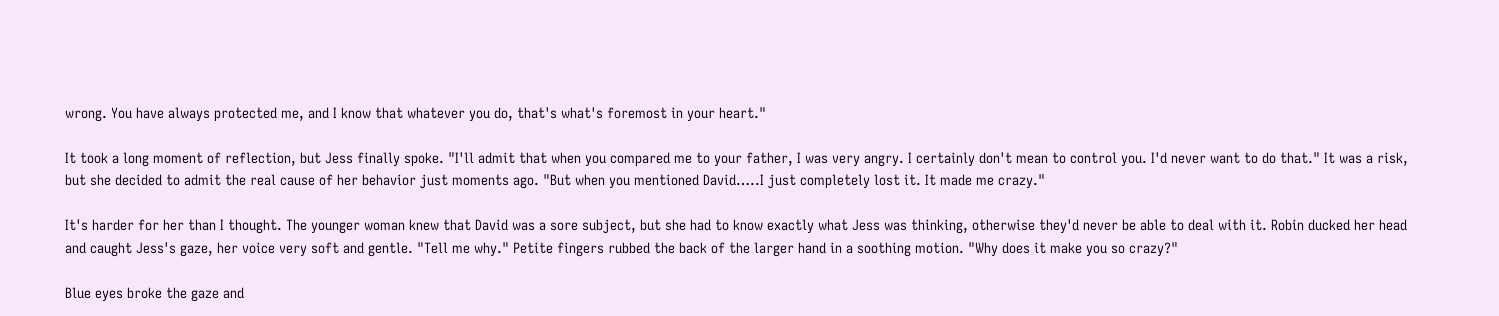wrong. You have always protected me, and I know that whatever you do, that's what's foremost in your heart."

It took a long moment of reflection, but Jess finally spoke. "I'll admit that when you compared me to your father, I was very angry. I certainly don't mean to control you. I'd never want to do that." It was a risk, but she decided to admit the real cause of her behavior just moments ago. "But when you mentioned David…..I just completely lost it. It made me crazy."

It's harder for her than I thought. The younger woman knew that David was a sore subject, but she had to know exactly what Jess was thinking, otherwise they'd never be able to deal with it. Robin ducked her head and caught Jess's gaze, her voice very soft and gentle. "Tell me why." Petite fingers rubbed the back of the larger hand in a soothing motion. "Why does it make you so crazy?"

Blue eyes broke the gaze and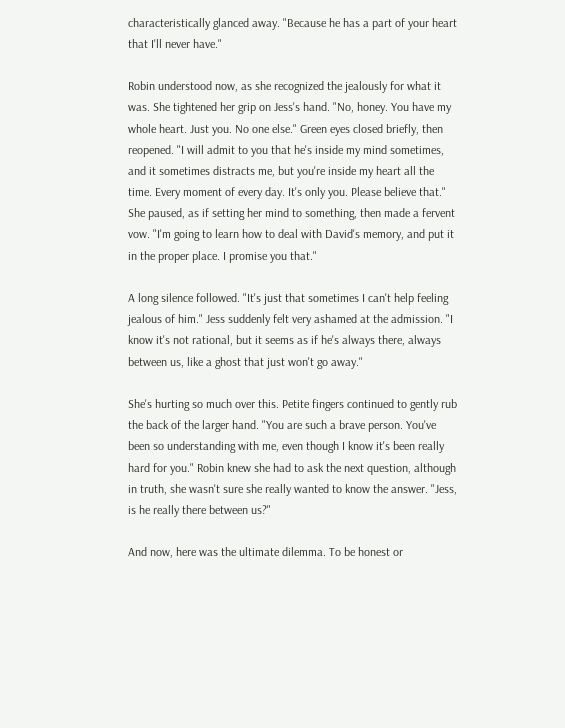characteristically glanced away. "Because he has a part of your heart that I'll never have."

Robin understood now, as she recognized the jealously for what it was. She tightened her grip on Jess's hand. "No, honey. You have my whole heart. Just you. No one else." Green eyes closed briefly, then reopened. "I will admit to you that he's inside my mind sometimes, and it sometimes distracts me, but you're inside my heart all the time. Every moment of every day. It's only you. Please believe that." She paused, as if setting her mind to something, then made a fervent vow. "I'm going to learn how to deal with David's memory, and put it in the proper place. I promise you that."

A long silence followed. "It's just that sometimes I can't help feeling jealous of him." Jess suddenly felt very ashamed at the admission. "I know it's not rational, but it seems as if he's always there, always between us, like a ghost that just won't go away."

She's hurting so much over this. Petite fingers continued to gently rub the back of the larger hand. "You are such a brave person. You've been so understanding with me, even though I know it's been really hard for you." Robin knew she had to ask the next question, although in truth, she wasn't sure she really wanted to know the answer. "Jess, is he really there between us?"

And now, here was the ultimate dilemma. To be honest or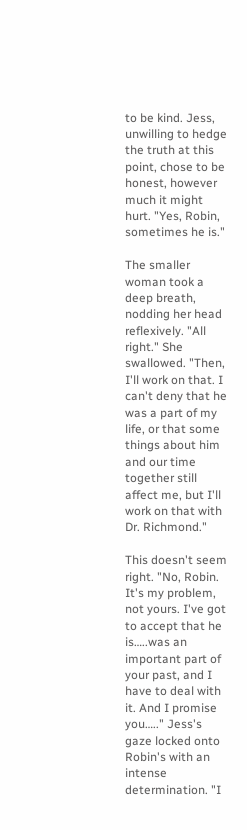to be kind. Jess, unwilling to hedge the truth at this point, chose to be honest, however much it might hurt. "Yes, Robin, sometimes he is."

The smaller woman took a deep breath, nodding her head reflexively. "All right." She swallowed. "Then, I'll work on that. I can't deny that he was a part of my life, or that some things about him and our time together still affect me, but I'll work on that with Dr. Richmond."

This doesn't seem right. "No, Robin. It's my problem, not yours. I've got to accept that he is…..was an important part of your past, and I have to deal with it. And I promise you….." Jess's gaze locked onto Robin's with an intense determination. "I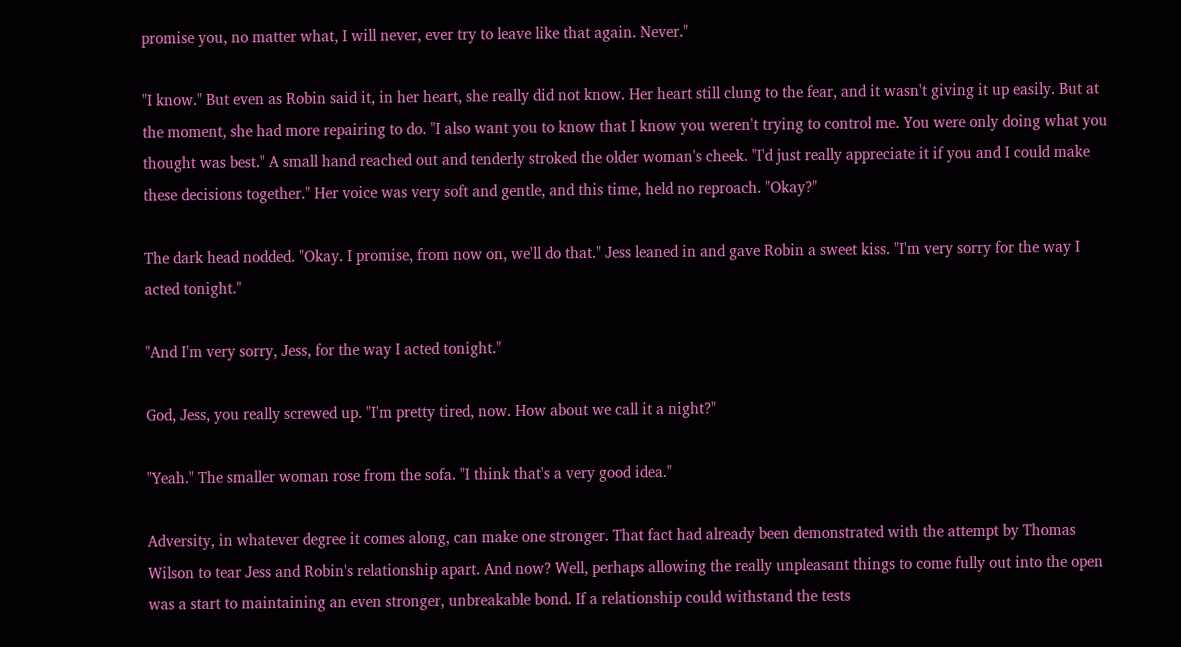promise you, no matter what, I will never, ever try to leave like that again. Never."

"I know." But even as Robin said it, in her heart, she really did not know. Her heart still clung to the fear, and it wasn't giving it up easily. But at the moment, she had more repairing to do. "I also want you to know that I know you weren't trying to control me. You were only doing what you thought was best." A small hand reached out and tenderly stroked the older woman's cheek. "I'd just really appreciate it if you and I could make these decisions together." Her voice was very soft and gentle, and this time, held no reproach. "Okay?"

The dark head nodded. "Okay. I promise, from now on, we'll do that." Jess leaned in and gave Robin a sweet kiss. "I'm very sorry for the way I acted tonight."

"And I'm very sorry, Jess, for the way I acted tonight."

God, Jess, you really screwed up. "I'm pretty tired, now. How about we call it a night?"

"Yeah." The smaller woman rose from the sofa. "I think that's a very good idea."

Adversity, in whatever degree it comes along, can make one stronger. That fact had already been demonstrated with the attempt by Thomas Wilson to tear Jess and Robin's relationship apart. And now? Well, perhaps allowing the really unpleasant things to come fully out into the open was a start to maintaining an even stronger, unbreakable bond. If a relationship could withstand the tests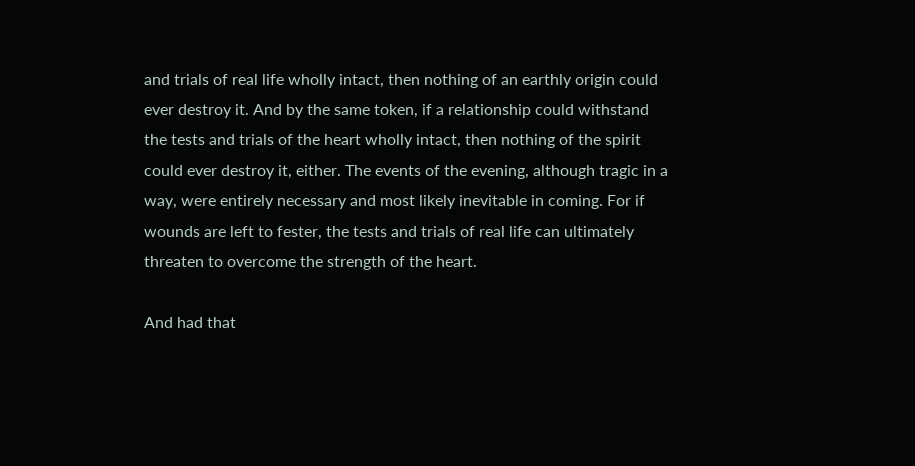and trials of real life wholly intact, then nothing of an earthly origin could ever destroy it. And by the same token, if a relationship could withstand the tests and trials of the heart wholly intact, then nothing of the spirit could ever destroy it, either. The events of the evening, although tragic in a way, were entirely necessary and most likely inevitable in coming. For if wounds are left to fester, the tests and trials of real life can ultimately threaten to overcome the strength of the heart.

And had that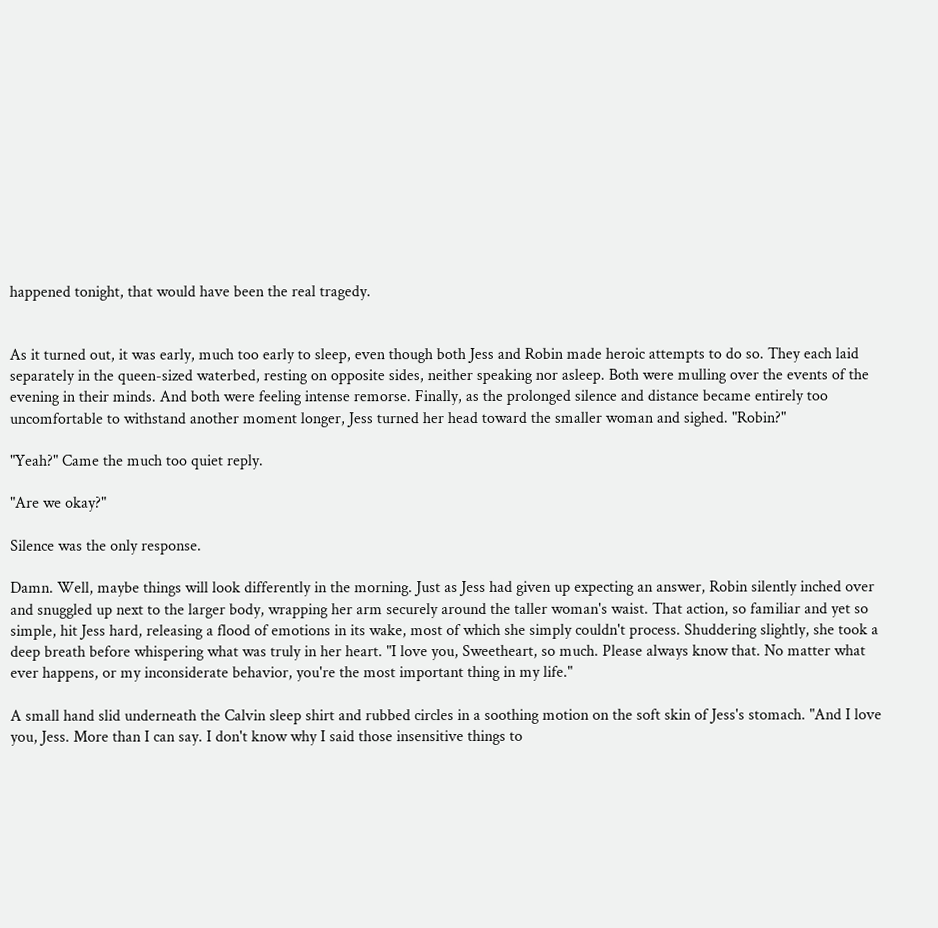happened tonight, that would have been the real tragedy.


As it turned out, it was early, much too early to sleep, even though both Jess and Robin made heroic attempts to do so. They each laid separately in the queen-sized waterbed, resting on opposite sides, neither speaking nor asleep. Both were mulling over the events of the evening in their minds. And both were feeling intense remorse. Finally, as the prolonged silence and distance became entirely too uncomfortable to withstand another moment longer, Jess turned her head toward the smaller woman and sighed. "Robin?"

"Yeah?" Came the much too quiet reply.

"Are we okay?"

Silence was the only response.

Damn. Well, maybe things will look differently in the morning. Just as Jess had given up expecting an answer, Robin silently inched over and snuggled up next to the larger body, wrapping her arm securely around the taller woman's waist. That action, so familiar and yet so simple, hit Jess hard, releasing a flood of emotions in its wake, most of which she simply couldn't process. Shuddering slightly, she took a deep breath before whispering what was truly in her heart. "I love you, Sweetheart, so much. Please always know that. No matter what ever happens, or my inconsiderate behavior, you're the most important thing in my life."

A small hand slid underneath the Calvin sleep shirt and rubbed circles in a soothing motion on the soft skin of Jess's stomach. "And I love you, Jess. More than I can say. I don't know why I said those insensitive things to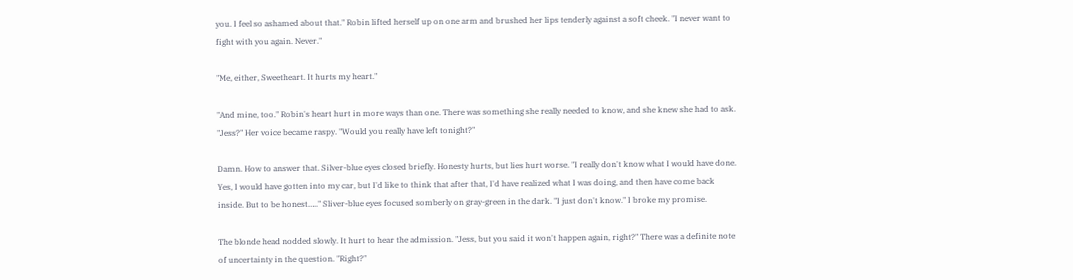you. I feel so ashamed about that." Robin lifted herself up on one arm and brushed her lips tenderly against a soft cheek. "I never want to fight with you again. Never."

"Me, either, Sweetheart. It hurts my heart."

"And mine, too." Robin's heart hurt in more ways than one. There was something she really needed to know, and she knew she had to ask. "Jess?" Her voice became raspy. "Would you really have left tonight?"

Damn. How to answer that. Silver-blue eyes closed briefly. Honesty hurts, but lies hurt worse. "I really don't know what I would have done. Yes, I would have gotten into my car, but I'd like to think that after that, I'd have realized what I was doing, and then have come back inside. But to be honest….." Sliver-blue eyes focused somberly on gray-green in the dark. "I just don't know." I broke my promise.

The blonde head nodded slowly. It hurt to hear the admission. "Jess, but you said it won't happen again, right?" There was a definite note of uncertainty in the question. "Right?"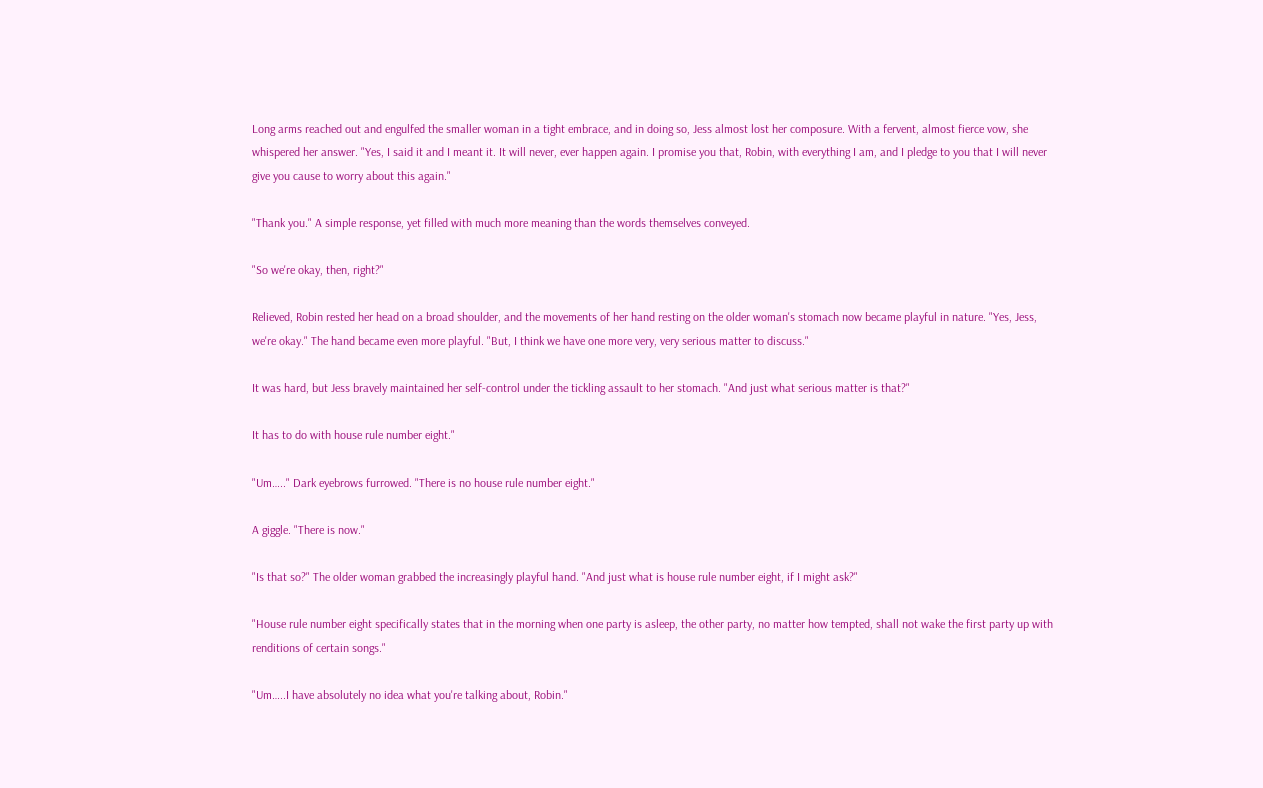Long arms reached out and engulfed the smaller woman in a tight embrace, and in doing so, Jess almost lost her composure. With a fervent, almost fierce vow, she whispered her answer. "Yes, I said it and I meant it. It will never, ever happen again. I promise you that, Robin, with everything I am, and I pledge to you that I will never give you cause to worry about this again."

"Thank you." A simple response, yet filled with much more meaning than the words themselves conveyed.

"So we're okay, then, right?"

Relieved, Robin rested her head on a broad shoulder, and the movements of her hand resting on the older woman's stomach now became playful in nature. "Yes, Jess, we're okay." The hand became even more playful. "But, I think we have one more very, very serious matter to discuss."

It was hard, but Jess bravely maintained her self-control under the tickling assault to her stomach. "And just what serious matter is that?"

It has to do with house rule number eight."

"Um….." Dark eyebrows furrowed. "There is no house rule number eight."

A giggle. "There is now."

"Is that so?" The older woman grabbed the increasingly playful hand. "And just what is house rule number eight, if I might ask?"

"House rule number eight specifically states that in the morning when one party is asleep, the other party, no matter how tempted, shall not wake the first party up with renditions of certain songs."

"Um…..I have absolutely no idea what you're talking about, Robin."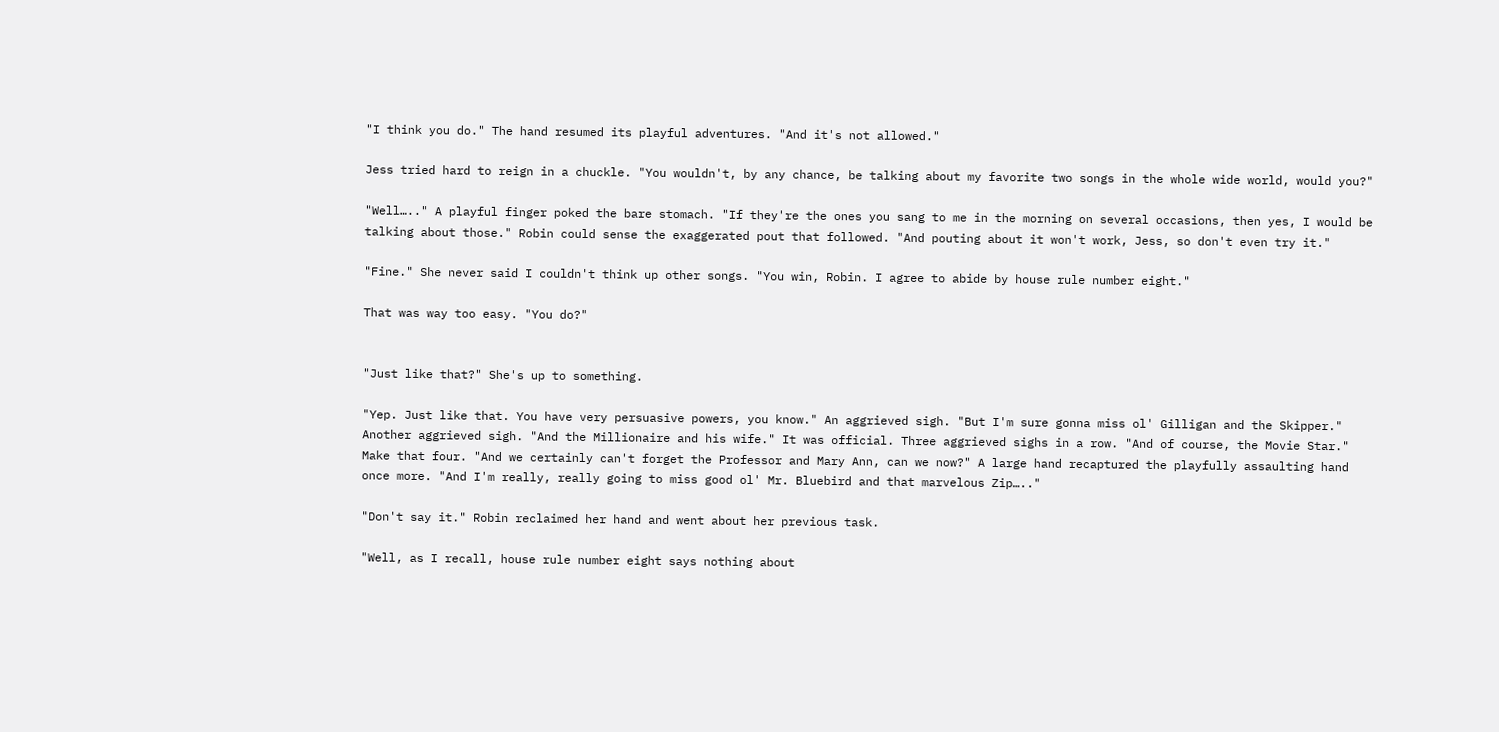"I think you do." The hand resumed its playful adventures. "And it's not allowed."

Jess tried hard to reign in a chuckle. "You wouldn't, by any chance, be talking about my favorite two songs in the whole wide world, would you?"

"Well….." A playful finger poked the bare stomach. "If they're the ones you sang to me in the morning on several occasions, then yes, I would be talking about those." Robin could sense the exaggerated pout that followed. "And pouting about it won't work, Jess, so don't even try it."

"Fine." She never said I couldn't think up other songs. "You win, Robin. I agree to abide by house rule number eight."

That was way too easy. "You do?"


"Just like that?" She's up to something.

"Yep. Just like that. You have very persuasive powers, you know." An aggrieved sigh. "But I'm sure gonna miss ol' Gilligan and the Skipper." Another aggrieved sigh. "And the Millionaire and his wife." It was official. Three aggrieved sighs in a row. "And of course, the Movie Star." Make that four. "And we certainly can't forget the Professor and Mary Ann, can we now?" A large hand recaptured the playfully assaulting hand once more. "And I'm really, really going to miss good ol' Mr. Bluebird and that marvelous Zip….."

"Don't say it." Robin reclaimed her hand and went about her previous task.

"Well, as I recall, house rule number eight says nothing about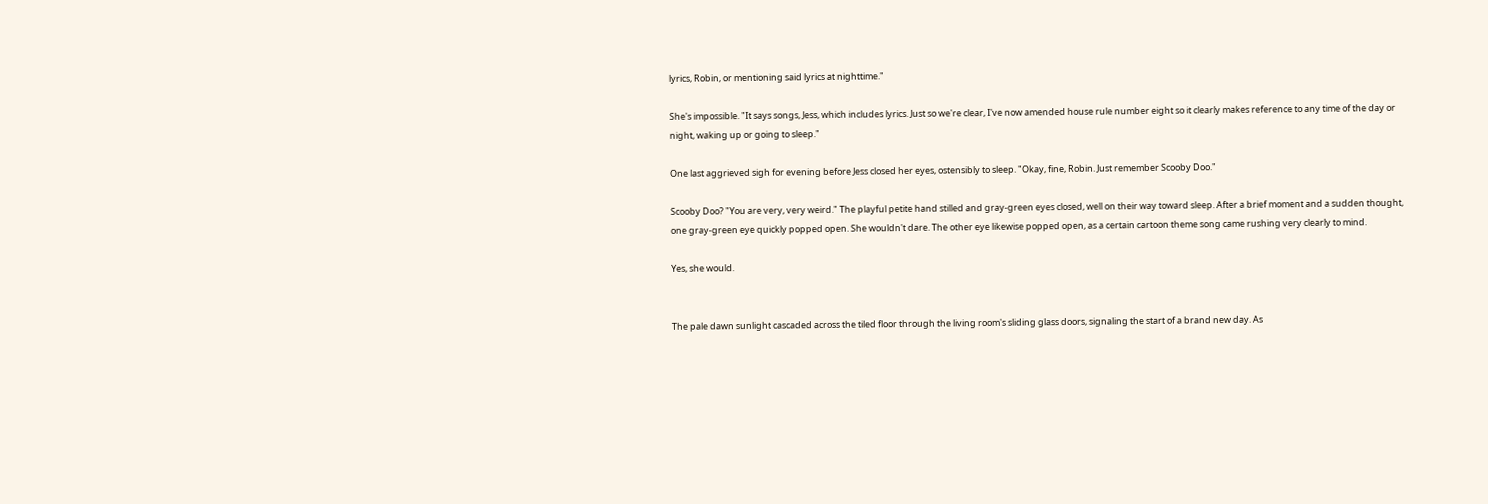lyrics, Robin, or mentioning said lyrics at nighttime."

She's impossible. "It says songs, Jess, which includes lyrics. Just so we're clear, I've now amended house rule number eight so it clearly makes reference to any time of the day or night, waking up or going to sleep."

One last aggrieved sigh for evening before Jess closed her eyes, ostensibly to sleep. "Okay, fine, Robin. Just remember Scooby Doo."

Scooby Doo? "You are very, very weird." The playful petite hand stilled and gray-green eyes closed, well on their way toward sleep. After a brief moment and a sudden thought, one gray-green eye quickly popped open. She wouldn't dare. The other eye likewise popped open, as a certain cartoon theme song came rushing very clearly to mind.

Yes, she would.


The pale dawn sunlight cascaded across the tiled floor through the living room's sliding glass doors, signaling the start of a brand new day. As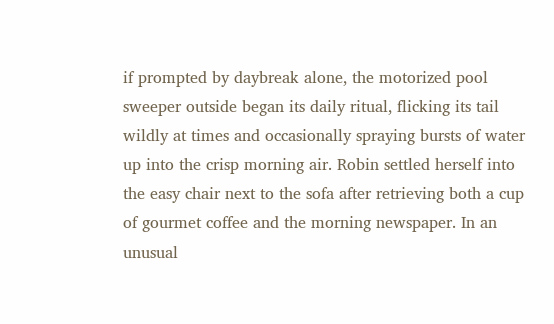if prompted by daybreak alone, the motorized pool sweeper outside began its daily ritual, flicking its tail wildly at times and occasionally spraying bursts of water up into the crisp morning air. Robin settled herself into the easy chair next to the sofa after retrieving both a cup of gourmet coffee and the morning newspaper. In an unusual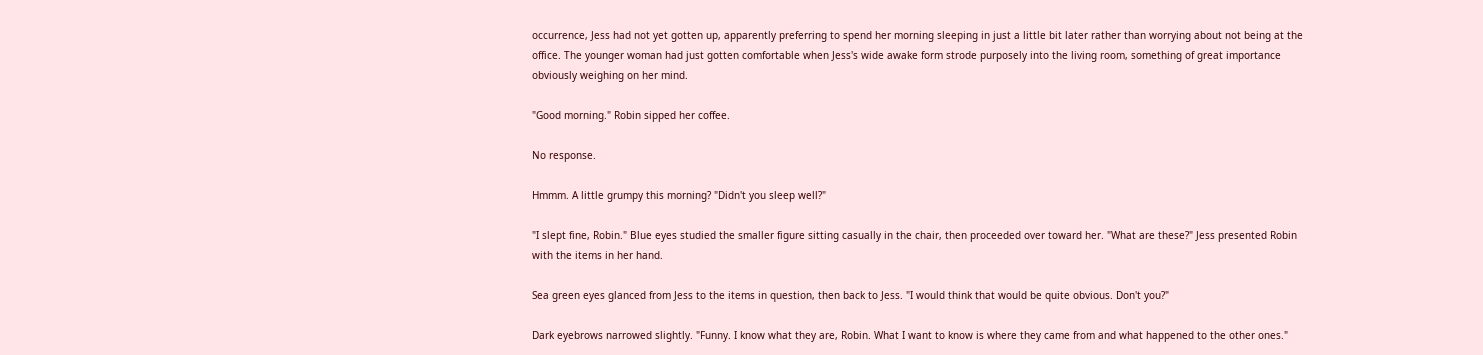occurrence, Jess had not yet gotten up, apparently preferring to spend her morning sleeping in just a little bit later rather than worrying about not being at the office. The younger woman had just gotten comfortable when Jess's wide awake form strode purposely into the living room, something of great importance obviously weighing on her mind.

"Good morning." Robin sipped her coffee.

No response.

Hmmm. A little grumpy this morning? "Didn't you sleep well?"

"I slept fine, Robin." Blue eyes studied the smaller figure sitting casually in the chair, then proceeded over toward her. "What are these?" Jess presented Robin with the items in her hand.

Sea green eyes glanced from Jess to the items in question, then back to Jess. "I would think that would be quite obvious. Don't you?"

Dark eyebrows narrowed slightly. "Funny. I know what they are, Robin. What I want to know is where they came from and what happened to the other ones."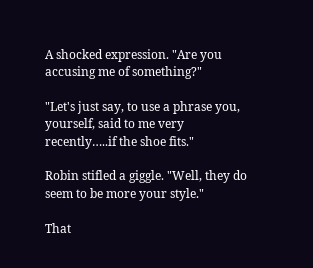A shocked expression. "Are you accusing me of something?"

"Let's just say, to use a phrase you, yourself, said to me very recently…..if the shoe fits."

Robin stifled a giggle. "Well, they do seem to be more your style."

That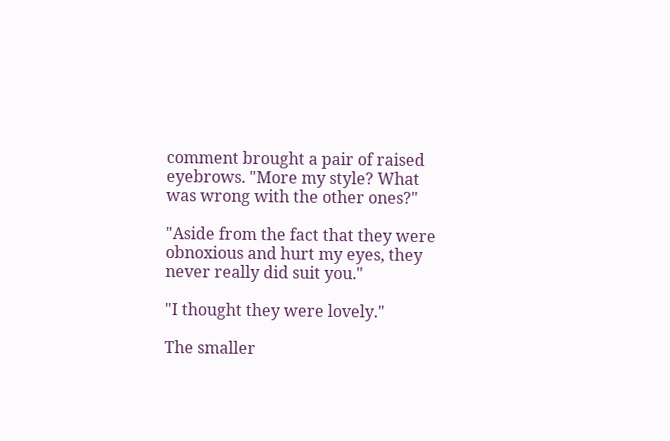comment brought a pair of raised eyebrows. "More my style? What was wrong with the other ones?"

"Aside from the fact that they were obnoxious and hurt my eyes, they never really did suit you."

"I thought they were lovely."

The smaller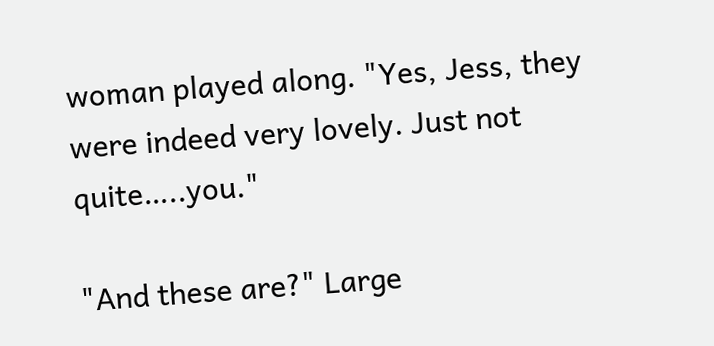woman played along. "Yes, Jess, they were indeed very lovely. Just not quite…..you."

"And these are?" Large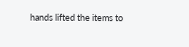hands lifted the items to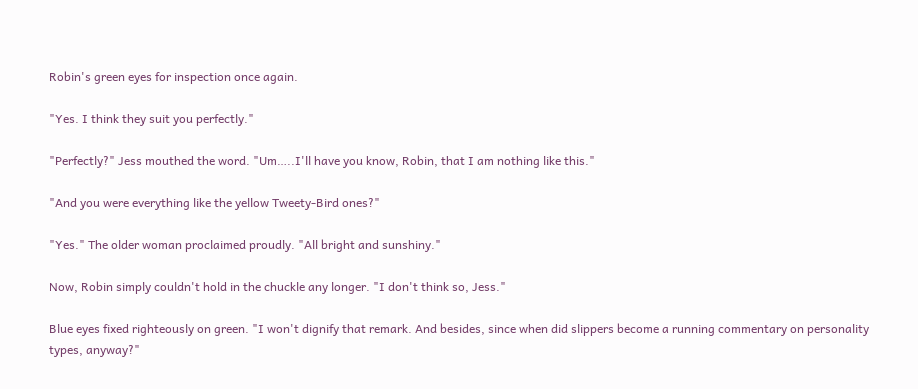Robin's green eyes for inspection once again.

"Yes. I think they suit you perfectly."

"Perfectly?" Jess mouthed the word. "Um…..I'll have you know, Robin, that I am nothing like this."

"And you were everything like the yellow Tweety-Bird ones?"

"Yes." The older woman proclaimed proudly. "All bright and sunshiny."

Now, Robin simply couldn't hold in the chuckle any longer. "I don't think so, Jess."

Blue eyes fixed righteously on green. "I won't dignify that remark. And besides, since when did slippers become a running commentary on personality types, anyway?"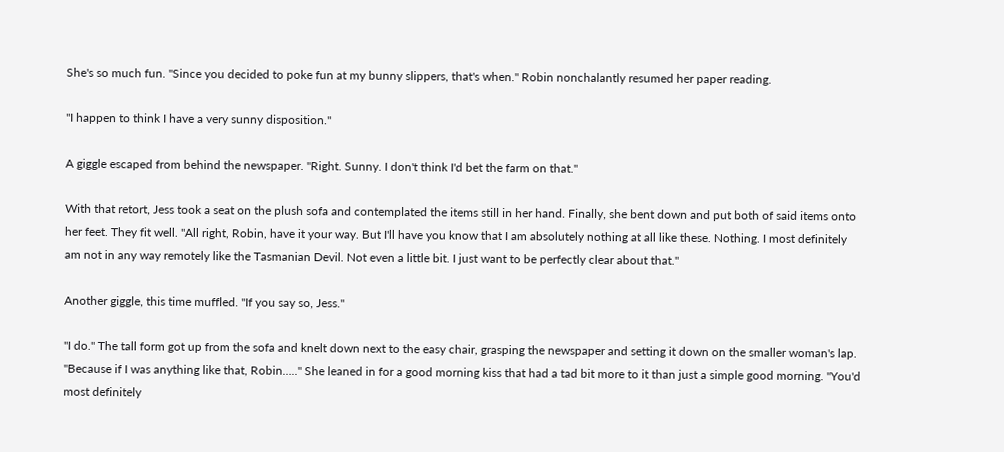She's so much fun. "Since you decided to poke fun at my bunny slippers, that's when." Robin nonchalantly resumed her paper reading.

"I happen to think I have a very sunny disposition."

A giggle escaped from behind the newspaper. "Right. Sunny. I don't think I'd bet the farm on that."

With that retort, Jess took a seat on the plush sofa and contemplated the items still in her hand. Finally, she bent down and put both of said items onto her feet. They fit well. "All right, Robin, have it your way. But I'll have you know that I am absolutely nothing at all like these. Nothing. I most definitely am not in any way remotely like the Tasmanian Devil. Not even a little bit. I just want to be perfectly clear about that."

Another giggle, this time muffled. "If you say so, Jess."

"I do." The tall form got up from the sofa and knelt down next to the easy chair, grasping the newspaper and setting it down on the smaller woman's lap. "Because if I was anything like that, Robin….." She leaned in for a good morning kiss that had a tad bit more to it than just a simple good morning. "You'd most definitely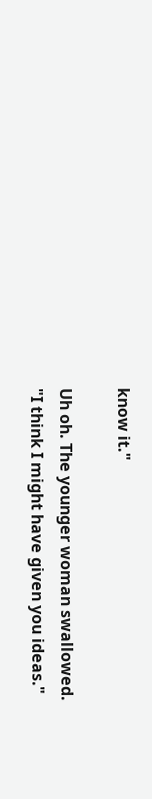know it."

Uh oh. The younger woman swallowed. "I think I might have given you ideas."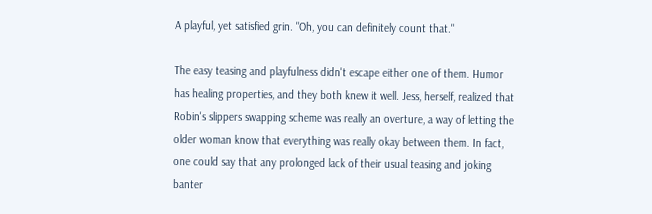A playful, yet satisfied grin. "Oh, you can definitely count that."

The easy teasing and playfulness didn't escape either one of them. Humor has healing properties, and they both knew it well. Jess, herself, realized that Robin's slippers swapping scheme was really an overture, a way of letting the older woman know that everything was really okay between them. In fact, one could say that any prolonged lack of their usual teasing and joking banter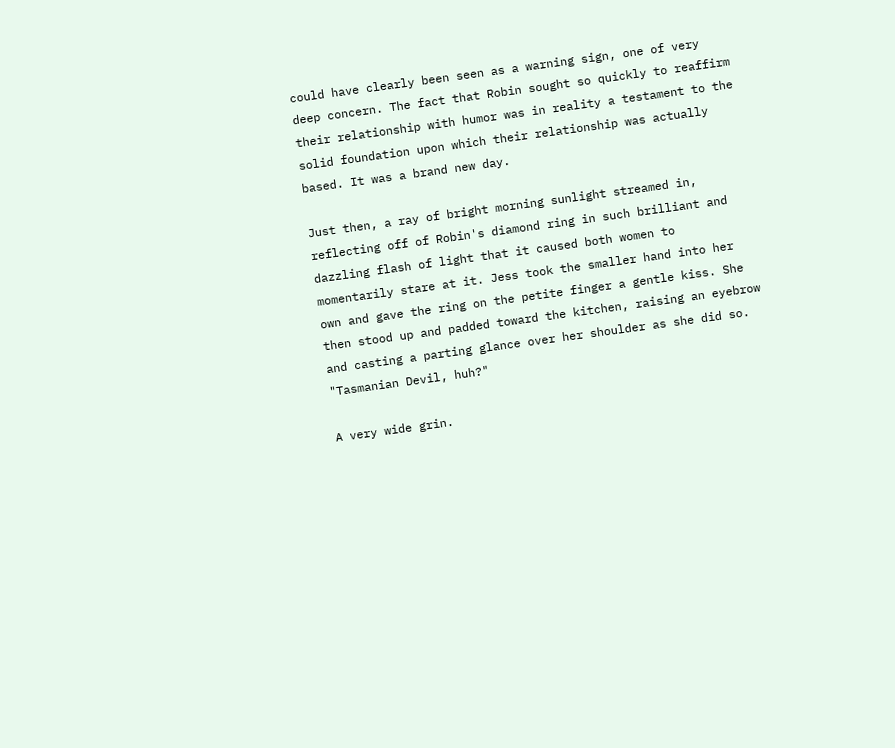could have clearly been seen as a warning sign, one of very deep concern. The fact that Robin sought so quickly to reaffirm their relationship with humor was in reality a testament to the solid foundation upon which their relationship was actually based. It was a brand new day.

Just then, a ray of bright morning sunlight streamed in, reflecting off of Robin's diamond ring in such brilliant and dazzling flash of light that it caused both women to momentarily stare at it. Jess took the smaller hand into her own and gave the ring on the petite finger a gentle kiss. She then stood up and padded toward the kitchen, raising an eyebrow and casting a parting glance over her shoulder as she did so. "Tasmanian Devil, huh?"

A very wide grin.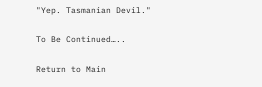"Yep. Tasmanian Devil."

To Be Continued…..

Return to Main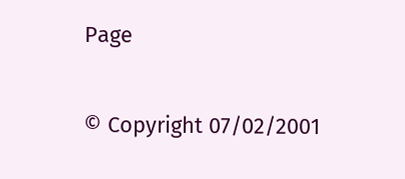Page

© Copyright 07/02/2001